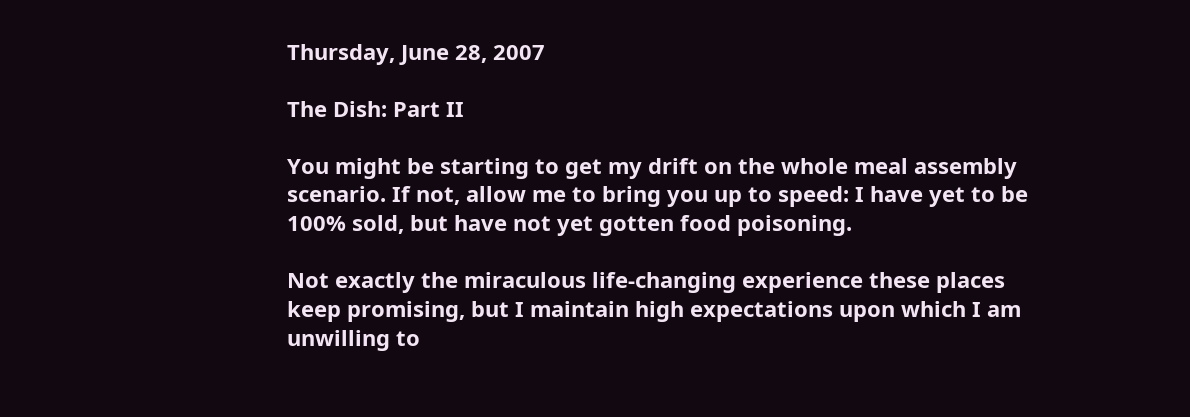Thursday, June 28, 2007

The Dish: Part II

You might be starting to get my drift on the whole meal assembly scenario. If not, allow me to bring you up to speed: I have yet to be 100% sold, but have not yet gotten food poisoning.

Not exactly the miraculous life-changing experience these places keep promising, but I maintain high expectations upon which I am unwilling to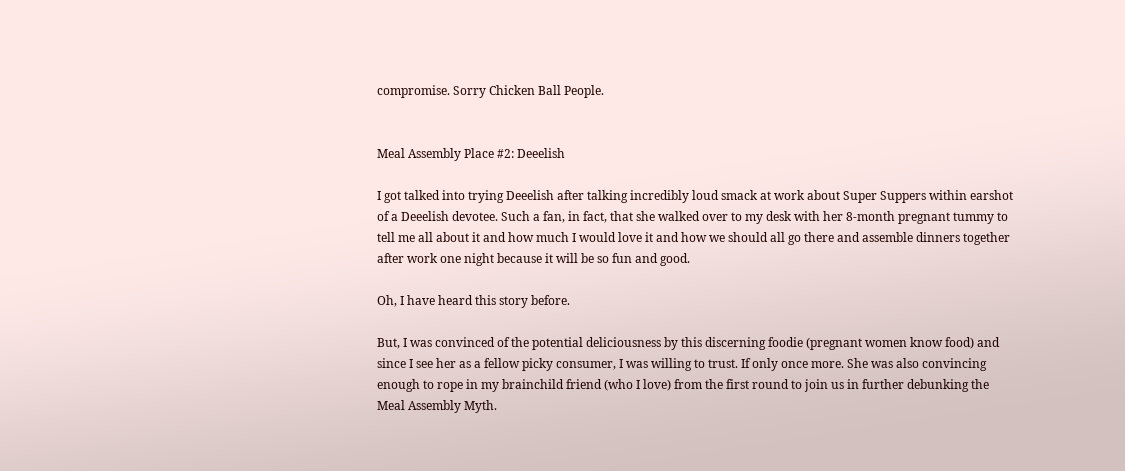compromise. Sorry Chicken Ball People.


Meal Assembly Place #2: Deeelish

I got talked into trying Deeelish after talking incredibly loud smack at work about Super Suppers within earshot of a Deeelish devotee. Such a fan, in fact, that she walked over to my desk with her 8-month pregnant tummy to tell me all about it and how much I would love it and how we should all go there and assemble dinners together after work one night because it will be so fun and good.

Oh, I have heard this story before.

But, I was convinced of the potential deliciousness by this discerning foodie (pregnant women know food) and since I see her as a fellow picky consumer, I was willing to trust. If only once more. She was also convincing enough to rope in my brainchild friend (who I love) from the first round to join us in further debunking the Meal Assembly Myth.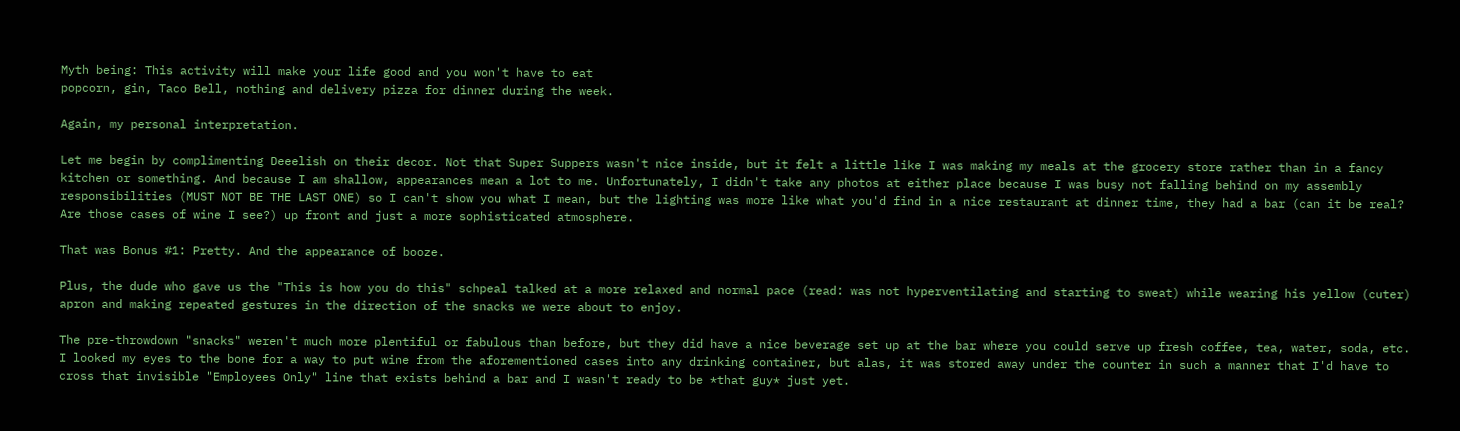Myth being: This activity will make your life good and you won't have to eat
popcorn, gin, Taco Bell, nothing and delivery pizza for dinner during the week.

Again, my personal interpretation.

Let me begin by complimenting Deeelish on their decor. Not that Super Suppers wasn't nice inside, but it felt a little like I was making my meals at the grocery store rather than in a fancy kitchen or something. And because I am shallow, appearances mean a lot to me. Unfortunately, I didn't take any photos at either place because I was busy not falling behind on my assembly responsibilities (MUST NOT BE THE LAST ONE) so I can't show you what I mean, but the lighting was more like what you'd find in a nice restaurant at dinner time, they had a bar (can it be real? Are those cases of wine I see?) up front and just a more sophisticated atmosphere.

That was Bonus #1: Pretty. And the appearance of booze.

Plus, the dude who gave us the "This is how you do this" schpeal talked at a more relaxed and normal pace (read: was not hyperventilating and starting to sweat) while wearing his yellow (cuter) apron and making repeated gestures in the direction of the snacks we were about to enjoy.

The pre-throwdown "snacks" weren't much more plentiful or fabulous than before, but they did have a nice beverage set up at the bar where you could serve up fresh coffee, tea, water, soda, etc. I looked my eyes to the bone for a way to put wine from the aforementioned cases into any drinking container, but alas, it was stored away under the counter in such a manner that I'd have to cross that invisible "Employees Only" line that exists behind a bar and I wasn't ready to be *that guy* just yet.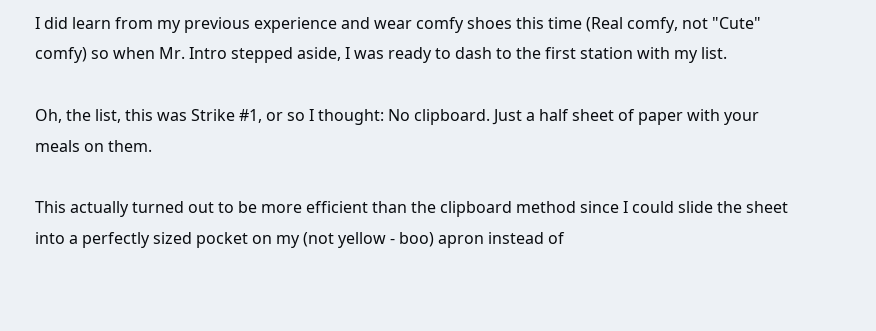I did learn from my previous experience and wear comfy shoes this time (Real comfy, not "Cute" comfy) so when Mr. Intro stepped aside, I was ready to dash to the first station with my list.

Oh, the list, this was Strike #1, or so I thought: No clipboard. Just a half sheet of paper with your meals on them.

This actually turned out to be more efficient than the clipboard method since I could slide the sheet into a perfectly sized pocket on my (not yellow - boo) apron instead of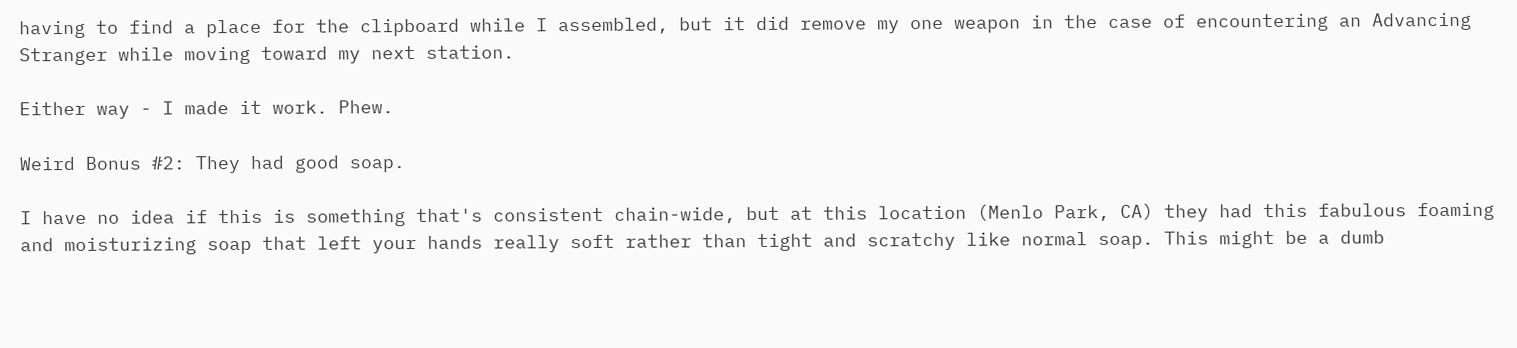having to find a place for the clipboard while I assembled, but it did remove my one weapon in the case of encountering an Advancing Stranger while moving toward my next station.

Either way - I made it work. Phew.

Weird Bonus #2: They had good soap.

I have no idea if this is something that's consistent chain-wide, but at this location (Menlo Park, CA) they had this fabulous foaming and moisturizing soap that left your hands really soft rather than tight and scratchy like normal soap. This might be a dumb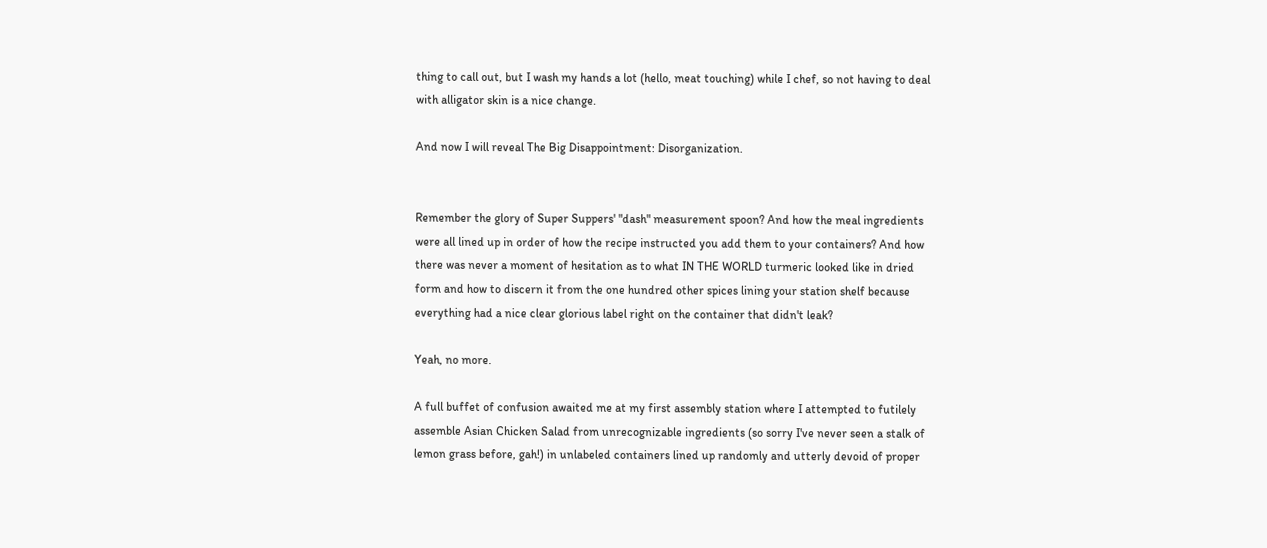thing to call out, but I wash my hands a lot (hello, meat touching) while I chef, so not having to deal with alligator skin is a nice change.

And now I will reveal The Big Disappointment: Disorganization.


Remember the glory of Super Suppers' "dash" measurement spoon? And how the meal ingredients were all lined up in order of how the recipe instructed you add them to your containers? And how there was never a moment of hesitation as to what IN THE WORLD turmeric looked like in dried form and how to discern it from the one hundred other spices lining your station shelf because everything had a nice clear glorious label right on the container that didn't leak?

Yeah, no more.

A full buffet of confusion awaited me at my first assembly station where I attempted to futilely assemble Asian Chicken Salad from unrecognizable ingredients (so sorry I've never seen a stalk of lemon grass before, gah!) in unlabeled containers lined up randomly and utterly devoid of proper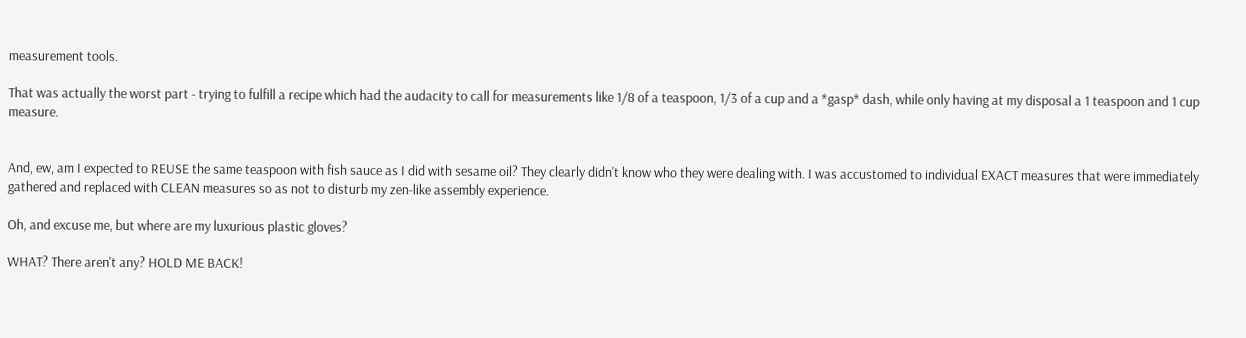measurement tools.

That was actually the worst part - trying to fulfill a recipe which had the audacity to call for measurements like 1/8 of a teaspoon, 1/3 of a cup and a *gasp* dash, while only having at my disposal a 1 teaspoon and 1 cup measure.


And, ew, am I expected to REUSE the same teaspoon with fish sauce as I did with sesame oil? They clearly didn't know who they were dealing with. I was accustomed to individual EXACT measures that were immediately gathered and replaced with CLEAN measures so as not to disturb my zen-like assembly experience.

Oh, and excuse me, but where are my luxurious plastic gloves?

WHAT? There aren't any? HOLD ME BACK!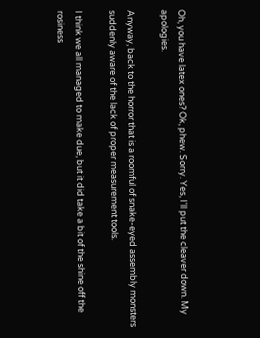Oh, you have latex ones? Ok, phew. Sorry. Yes, I'll put the cleaver down. My apologies.

Anyway, back to the horror that is a roomful of snake-eyed assembly monsters suddenly aware of the lack of proper measurement tools.

I think we all managed to make due, but it did take a bit of the shine off the rosiness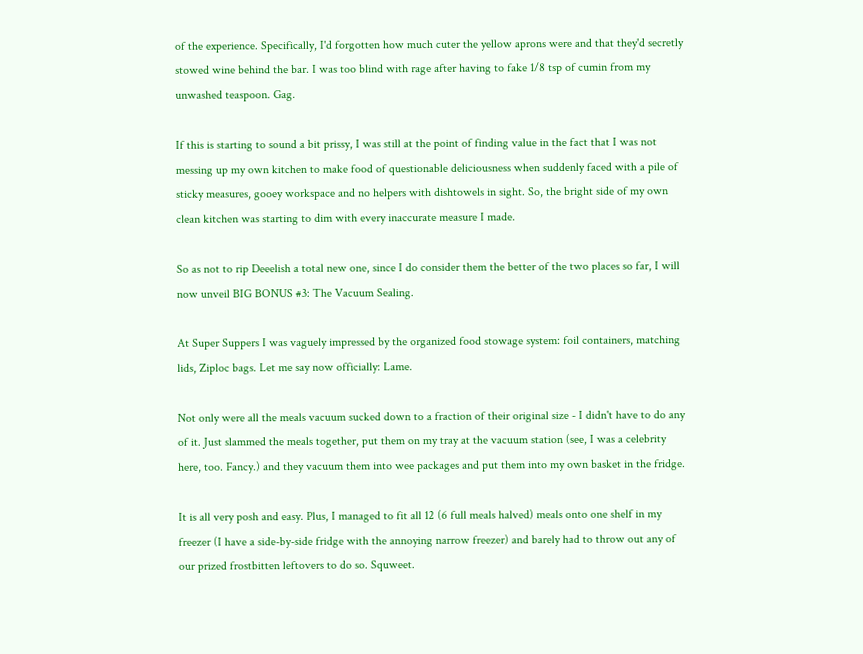of the experience. Specifically, I'd forgotten how much cuter the yellow aprons were and that they'd secretly stowed wine behind the bar. I was too blind with rage after having to fake 1/8 tsp of cumin from my unwashed teaspoon. Gag.

If this is starting to sound a bit prissy, I was still at the point of finding value in the fact that I was not messing up my own kitchen to make food of questionable deliciousness when suddenly faced with a pile of sticky measures, gooey workspace and no helpers with dishtowels in sight. So, the bright side of my own clean kitchen was starting to dim with every inaccurate measure I made.

So as not to rip Deeelish a total new one, since I do consider them the better of the two places so far, I will now unveil BIG BONUS #3: The Vacuum Sealing.

At Super Suppers I was vaguely impressed by the organized food stowage system: foil containers, matching lids, Ziploc bags. Let me say now officially: Lame.

Not only were all the meals vacuum sucked down to a fraction of their original size - I didn't have to do any of it. Just slammed the meals together, put them on my tray at the vacuum station (see, I was a celebrity here, too. Fancy.) and they vacuum them into wee packages and put them into my own basket in the fridge.

It is all very posh and easy. Plus, I managed to fit all 12 (6 full meals halved) meals onto one shelf in my freezer (I have a side-by-side fridge with the annoying narrow freezer) and barely had to throw out any of our prized frostbitten leftovers to do so. Squweet.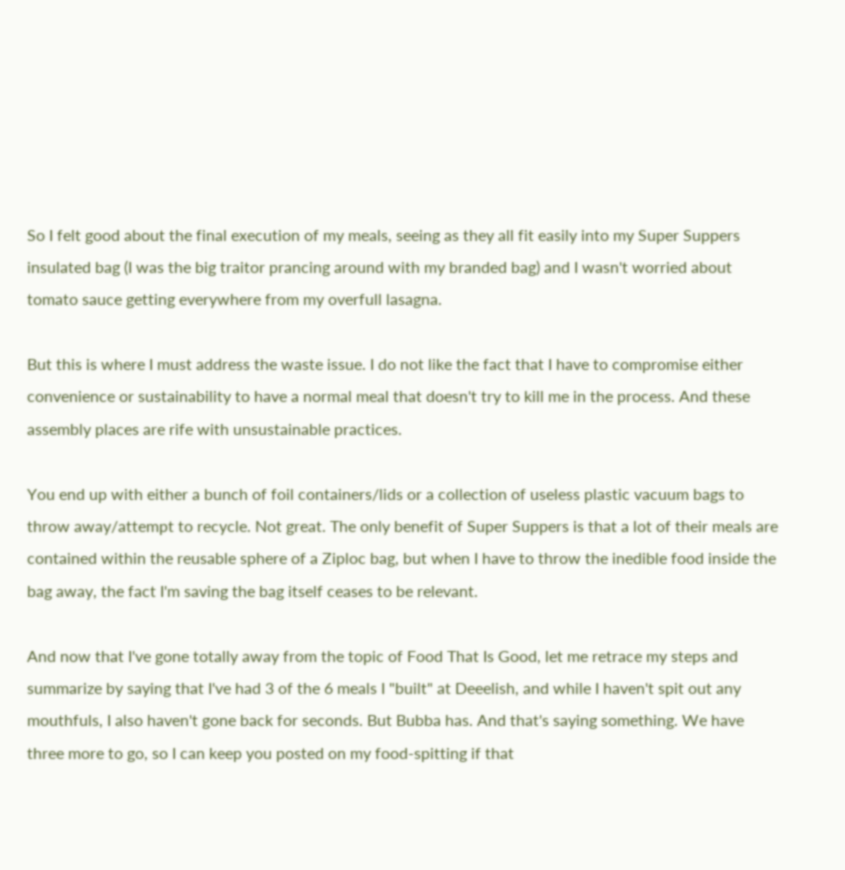So I felt good about the final execution of my meals, seeing as they all fit easily into my Super Suppers insulated bag (I was the big traitor prancing around with my branded bag) and I wasn't worried about tomato sauce getting everywhere from my overfull lasagna.

But this is where I must address the waste issue. I do not like the fact that I have to compromise either convenience or sustainability to have a normal meal that doesn't try to kill me in the process. And these assembly places are rife with unsustainable practices.

You end up with either a bunch of foil containers/lids or a collection of useless plastic vacuum bags to throw away/attempt to recycle. Not great. The only benefit of Super Suppers is that a lot of their meals are contained within the reusable sphere of a Ziploc bag, but when I have to throw the inedible food inside the bag away, the fact I'm saving the bag itself ceases to be relevant.

And now that I've gone totally away from the topic of Food That Is Good, let me retrace my steps and summarize by saying that I've had 3 of the 6 meals I "built" at Deeelish, and while I haven't spit out any mouthfuls, I also haven't gone back for seconds. But Bubba has. And that's saying something. We have three more to go, so I can keep you posted on my food-spitting if that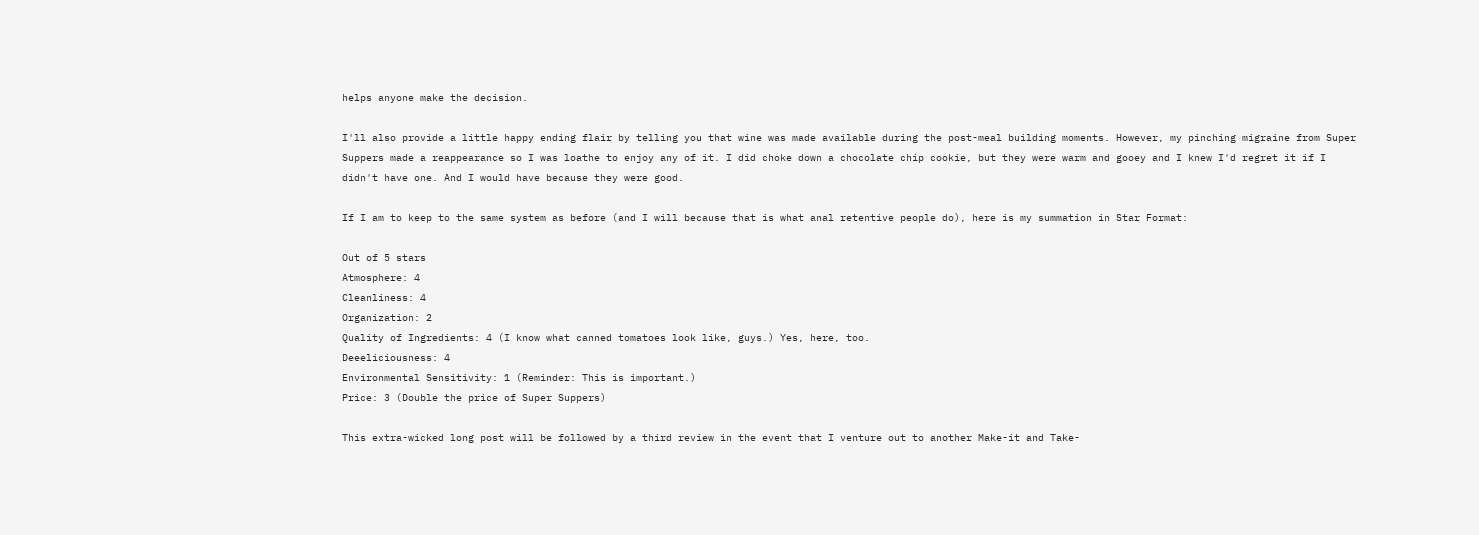helps anyone make the decision.

I'll also provide a little happy ending flair by telling you that wine was made available during the post-meal building moments. However, my pinching migraine from Super Suppers made a reappearance so I was loathe to enjoy any of it. I did choke down a chocolate chip cookie, but they were warm and gooey and I knew I'd regret it if I didn't have one. And I would have because they were good.

If I am to keep to the same system as before (and I will because that is what anal retentive people do), here is my summation in Star Format:

Out of 5 stars
Atmosphere: 4
Cleanliness: 4
Organization: 2
Quality of Ingredients: 4 (I know what canned tomatoes look like, guys.) Yes, here, too.
Deeeliciousness: 4
Environmental Sensitivity: 1 (Reminder: This is important.)
Price: 3 (Double the price of Super Suppers)

This extra-wicked long post will be followed by a third review in the event that I venture out to another Make-it and Take-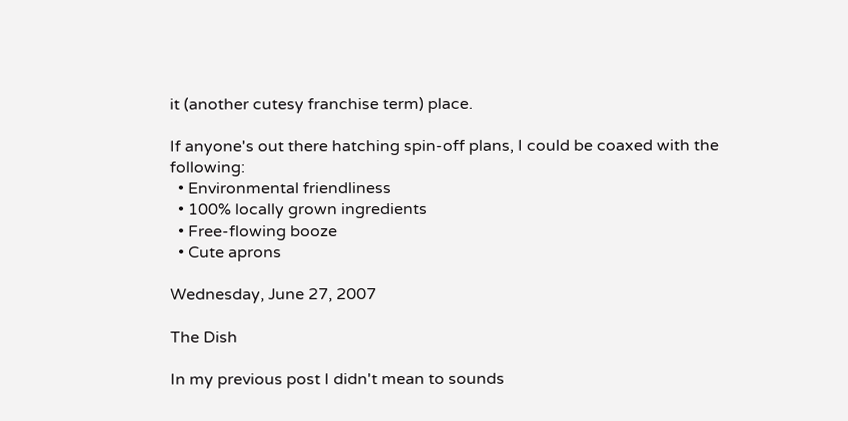it (another cutesy franchise term) place.

If anyone's out there hatching spin-off plans, I could be coaxed with the following:
  • Environmental friendliness
  • 100% locally grown ingredients
  • Free-flowing booze
  • Cute aprons

Wednesday, June 27, 2007

The Dish

In my previous post I didn't mean to sounds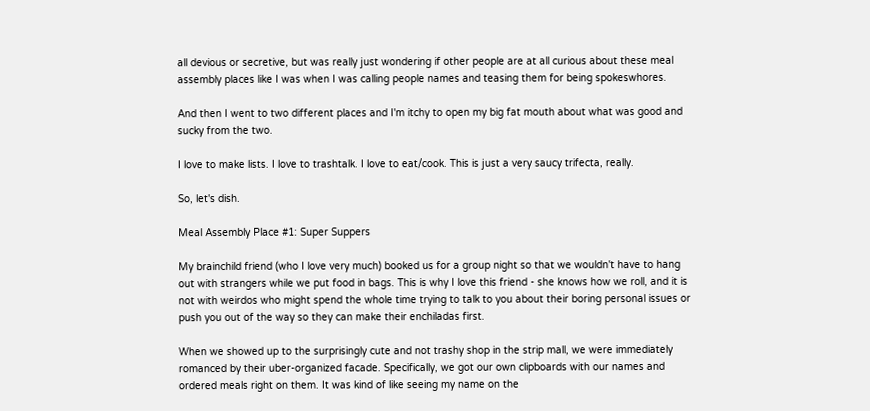all devious or secretive, but was really just wondering if other people are at all curious about these meal assembly places like I was when I was calling people names and teasing them for being spokeswhores.

And then I went to two different places and I'm itchy to open my big fat mouth about what was good and sucky from the two.

I love to make lists. I love to trashtalk. I love to eat/cook. This is just a very saucy trifecta, really.

So, let's dish.

Meal Assembly Place #1: Super Suppers

My brainchild friend (who I love very much) booked us for a group night so that we wouldn't have to hang out with strangers while we put food in bags. This is why I love this friend - she knows how we roll, and it is not with weirdos who might spend the whole time trying to talk to you about their boring personal issues or push you out of the way so they can make their enchiladas first.

When we showed up to the surprisingly cute and not trashy shop in the strip mall, we were immediately romanced by their uber-organized facade. Specifically, we got our own clipboards with our names and ordered meals right on them. It was kind of like seeing my name on the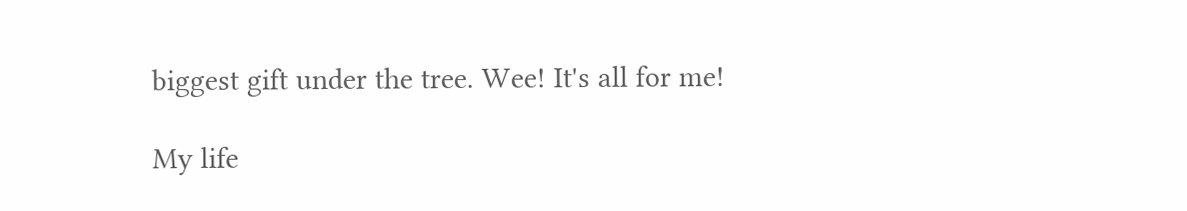biggest gift under the tree. Wee! It's all for me!

My life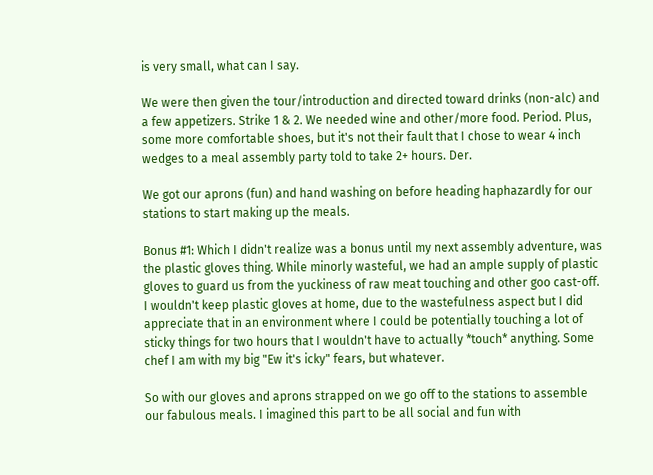is very small, what can I say.

We were then given the tour/introduction and directed toward drinks (non-alc) and a few appetizers. Strike 1 & 2. We needed wine and other/more food. Period. Plus, some more comfortable shoes, but it's not their fault that I chose to wear 4 inch wedges to a meal assembly party told to take 2+ hours. Der.

We got our aprons (fun) and hand washing on before heading haphazardly for our stations to start making up the meals.

Bonus #1: Which I didn't realize was a bonus until my next assembly adventure, was the plastic gloves thing. While minorly wasteful, we had an ample supply of plastic gloves to guard us from the yuckiness of raw meat touching and other goo cast-off. I wouldn't keep plastic gloves at home, due to the wastefulness aspect but I did appreciate that in an environment where I could be potentially touching a lot of sticky things for two hours that I wouldn't have to actually *touch* anything. Some chef I am with my big "Ew it's icky" fears, but whatever.

So with our gloves and aprons strapped on we go off to the stations to assemble our fabulous meals. I imagined this part to be all social and fun with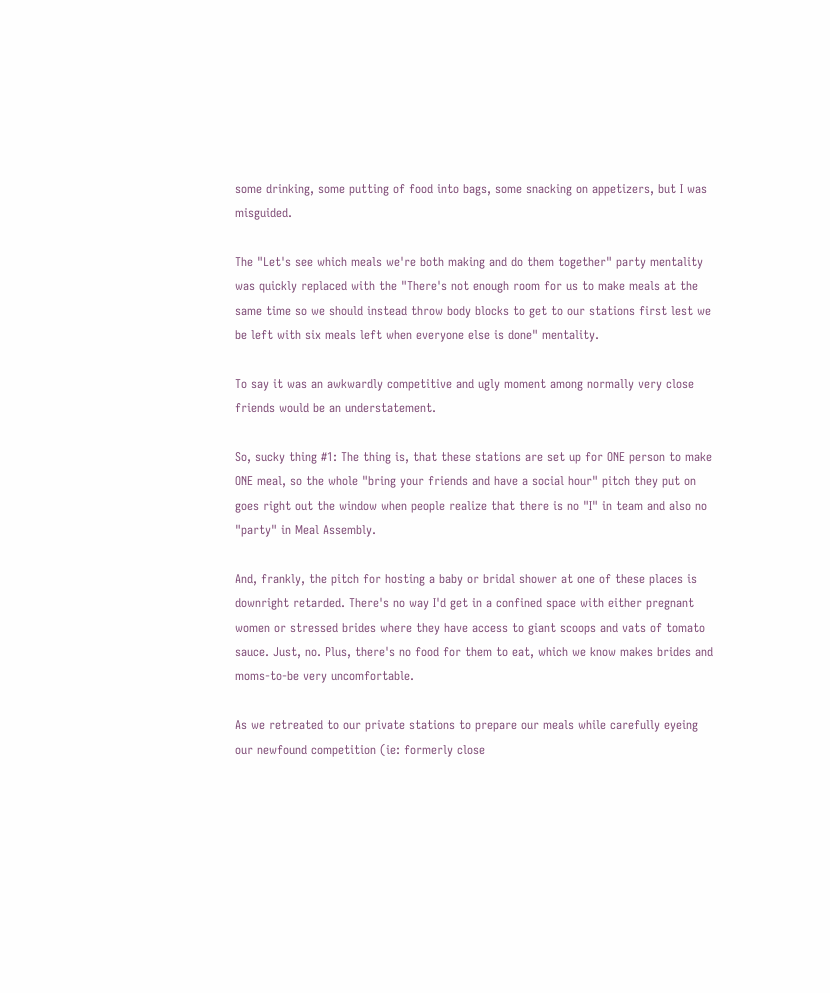some drinking, some putting of food into bags, some snacking on appetizers, but I was misguided.

The "Let's see which meals we're both making and do them together" party mentality was quickly replaced with the "There's not enough room for us to make meals at the same time so we should instead throw body blocks to get to our stations first lest we be left with six meals left when everyone else is done" mentality.

To say it was an awkwardly competitive and ugly moment among normally very close friends would be an understatement.

So, sucky thing #1: The thing is, that these stations are set up for ONE person to make ONE meal, so the whole "bring your friends and have a social hour" pitch they put on goes right out the window when people realize that there is no "I" in team and also no "party" in Meal Assembly.

And, frankly, the pitch for hosting a baby or bridal shower at one of these places is downright retarded. There's no way I'd get in a confined space with either pregnant women or stressed brides where they have access to giant scoops and vats of tomato sauce. Just, no. Plus, there's no food for them to eat, which we know makes brides and moms-to-be very uncomfortable.

As we retreated to our private stations to prepare our meals while carefully eyeing our newfound competition (ie: formerly close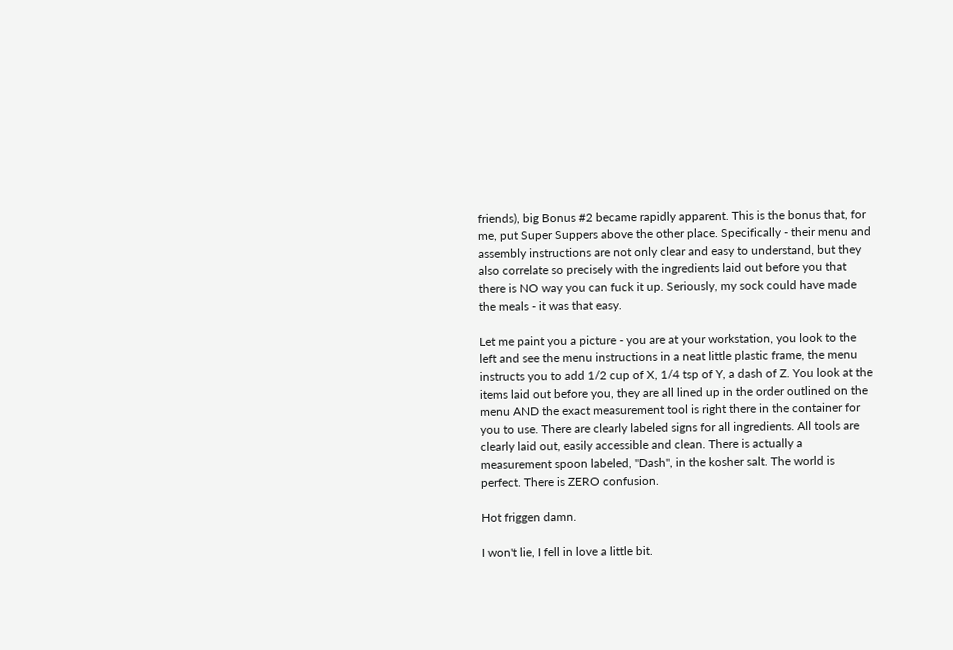friends), big Bonus #2 became rapidly apparent. This is the bonus that, for me, put Super Suppers above the other place. Specifically - their menu and assembly instructions are not only clear and easy to understand, but they also correlate so precisely with the ingredients laid out before you that there is NO way you can fuck it up. Seriously, my sock could have made the meals - it was that easy.

Let me paint you a picture - you are at your workstation, you look to the left and see the menu instructions in a neat little plastic frame, the menu instructs you to add 1/2 cup of X, 1/4 tsp of Y, a dash of Z. You look at the items laid out before you, they are all lined up in the order outlined on the menu AND the exact measurement tool is right there in the container for you to use. There are clearly labeled signs for all ingredients. All tools are clearly laid out, easily accessible and clean. There is actually a measurement spoon labeled, "Dash", in the kosher salt. The world is perfect. There is ZERO confusion.

Hot friggen damn.

I won't lie, I fell in love a little bit.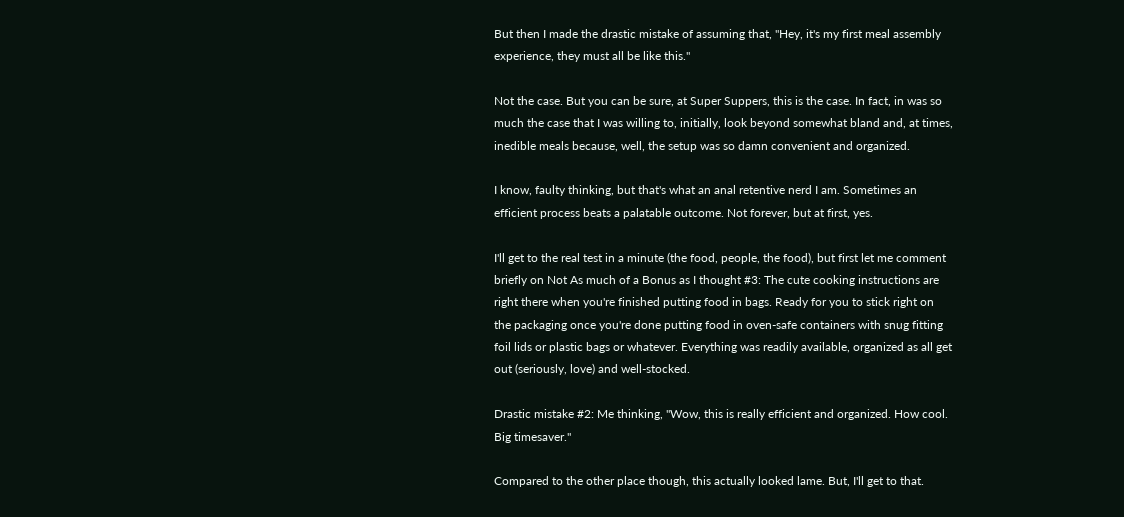But then I made the drastic mistake of assuming that, "Hey, it's my first meal assembly experience, they must all be like this."

Not the case. But you can be sure, at Super Suppers, this is the case. In fact, in was so much the case that I was willing to, initially, look beyond somewhat bland and, at times, inedible meals because, well, the setup was so damn convenient and organized.

I know, faulty thinking, but that's what an anal retentive nerd I am. Sometimes an efficient process beats a palatable outcome. Not forever, but at first, yes.

I'll get to the real test in a minute (the food, people, the food), but first let me comment briefly on Not As much of a Bonus as I thought #3: The cute cooking instructions are right there when you're finished putting food in bags. Ready for you to stick right on the packaging once you're done putting food in oven-safe containers with snug fitting foil lids or plastic bags or whatever. Everything was readily available, organized as all get out (seriously, love) and well-stocked.

Drastic mistake #2: Me thinking, "Wow, this is really efficient and organized. How cool. Big timesaver."

Compared to the other place though, this actually looked lame. But, I'll get to that.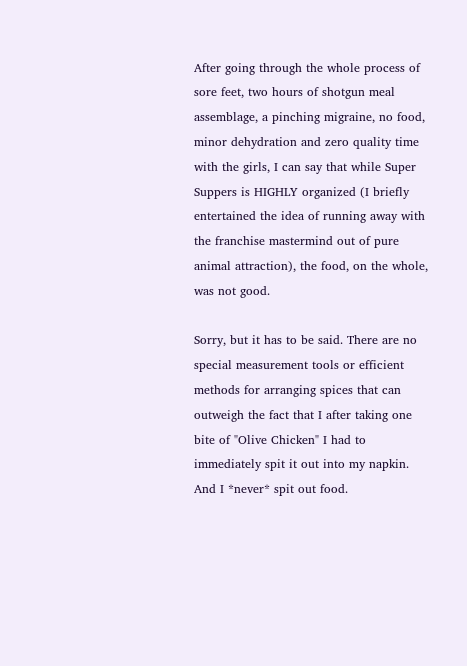After going through the whole process of sore feet, two hours of shotgun meal assemblage, a pinching migraine, no food, minor dehydration and zero quality time with the girls, I can say that while Super Suppers is HIGHLY organized (I briefly entertained the idea of running away with the franchise mastermind out of pure animal attraction), the food, on the whole, was not good.

Sorry, but it has to be said. There are no special measurement tools or efficient methods for arranging spices that can outweigh the fact that I after taking one bite of "Olive Chicken" I had to immediately spit it out into my napkin. And I *never* spit out food.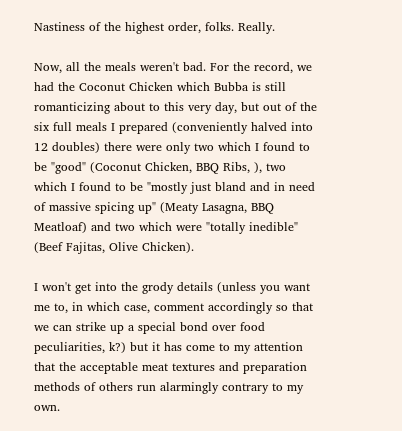Nastiness of the highest order, folks. Really.

Now, all the meals weren't bad. For the record, we had the Coconut Chicken which Bubba is still romanticizing about to this very day, but out of the six full meals I prepared (conveniently halved into 12 doubles) there were only two which I found to be "good" (Coconut Chicken, BBQ Ribs, ), two which I found to be "mostly just bland and in need of massive spicing up" (Meaty Lasagna, BBQ Meatloaf) and two which were "totally inedible" (Beef Fajitas, Olive Chicken).

I won't get into the grody details (unless you want me to, in which case, comment accordingly so that we can strike up a special bond over food peculiarities, k?) but it has come to my attention that the acceptable meat textures and preparation methods of others run alarmingly contrary to my own.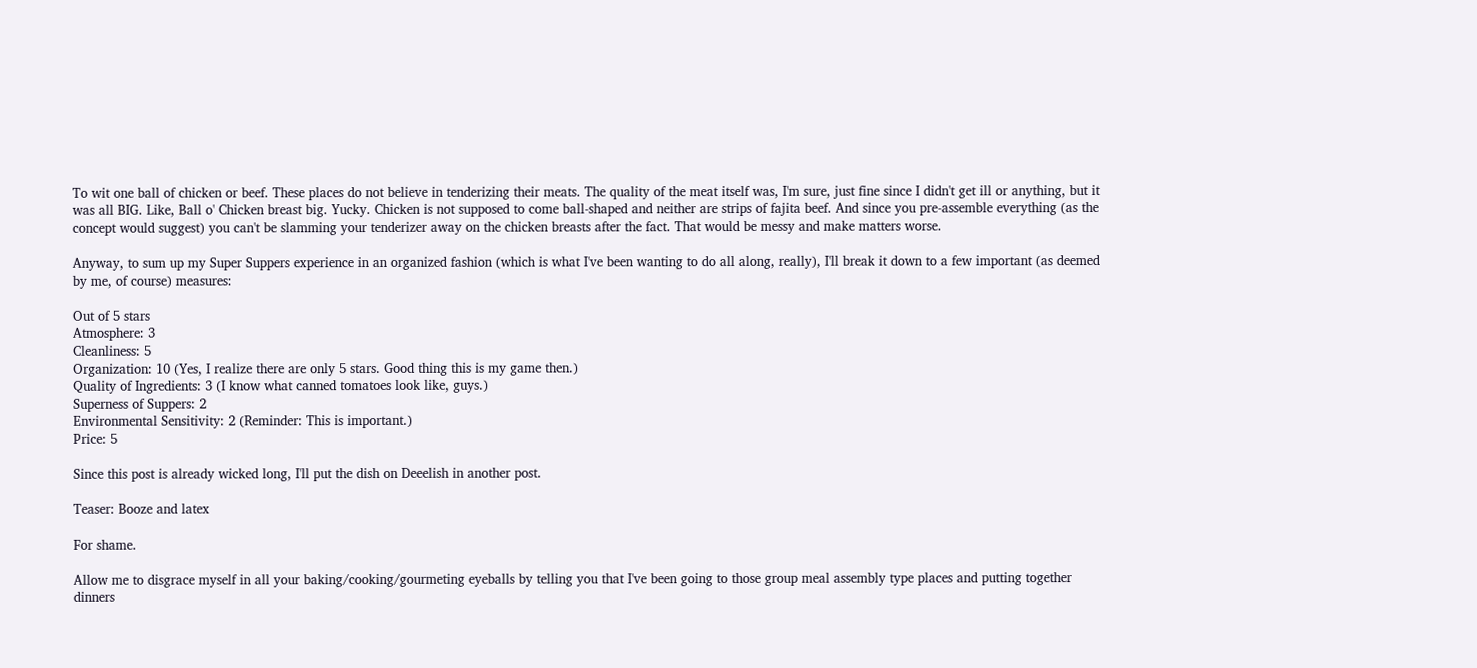To wit one ball of chicken or beef. These places do not believe in tenderizing their meats. The quality of the meat itself was, I'm sure, just fine since I didn't get ill or anything, but it was all BIG. Like, Ball o' Chicken breast big. Yucky. Chicken is not supposed to come ball-shaped and neither are strips of fajita beef. And since you pre-assemble everything (as the concept would suggest) you can't be slamming your tenderizer away on the chicken breasts after the fact. That would be messy and make matters worse.

Anyway, to sum up my Super Suppers experience in an organized fashion (which is what I've been wanting to do all along, really), I'll break it down to a few important (as deemed by me, of course) measures:

Out of 5 stars
Atmosphere: 3
Cleanliness: 5
Organization: 10 (Yes, I realize there are only 5 stars. Good thing this is my game then.)
Quality of Ingredients: 3 (I know what canned tomatoes look like, guys.)
Superness of Suppers: 2
Environmental Sensitivity: 2 (Reminder: This is important.)
Price: 5

Since this post is already wicked long, I'll put the dish on Deeelish in another post.

Teaser: Booze and latex

For shame.

Allow me to disgrace myself in all your baking/cooking/gourmeting eyeballs by telling you that I've been going to those group meal assembly type places and putting together dinners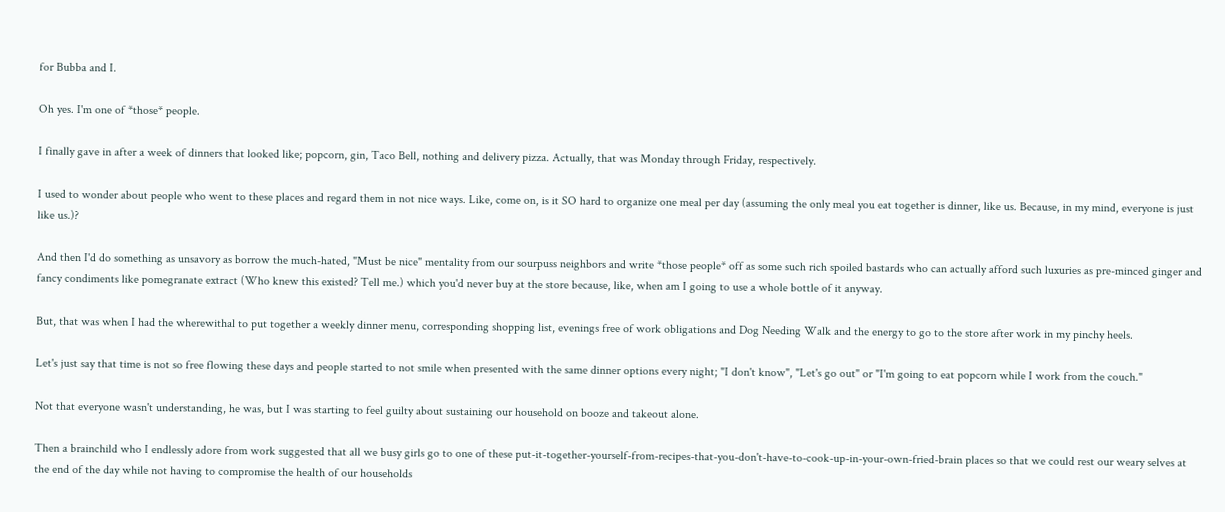for Bubba and I.

Oh yes. I'm one of *those* people.

I finally gave in after a week of dinners that looked like; popcorn, gin, Taco Bell, nothing and delivery pizza. Actually, that was Monday through Friday, respectively.

I used to wonder about people who went to these places and regard them in not nice ways. Like, come on, is it SO hard to organize one meal per day (assuming the only meal you eat together is dinner, like us. Because, in my mind, everyone is just like us.)?

And then I'd do something as unsavory as borrow the much-hated, "Must be nice" mentality from our sourpuss neighbors and write *those people* off as some such rich spoiled bastards who can actually afford such luxuries as pre-minced ginger and fancy condiments like pomegranate extract (Who knew this existed? Tell me.) which you'd never buy at the store because, like, when am I going to use a whole bottle of it anyway.

But, that was when I had the wherewithal to put together a weekly dinner menu, corresponding shopping list, evenings free of work obligations and Dog Needing Walk and the energy to go to the store after work in my pinchy heels.

Let's just say that time is not so free flowing these days and people started to not smile when presented with the same dinner options every night; "I don't know", "Let's go out" or "I'm going to eat popcorn while I work from the couch."

Not that everyone wasn't understanding, he was, but I was starting to feel guilty about sustaining our household on booze and takeout alone.

Then a brainchild who I endlessly adore from work suggested that all we busy girls go to one of these put-it-together-yourself-from-recipes-that-you-don't-have-to-cook-up-in-your-own-fried-brain places so that we could rest our weary selves at the end of the day while not having to compromise the health of our households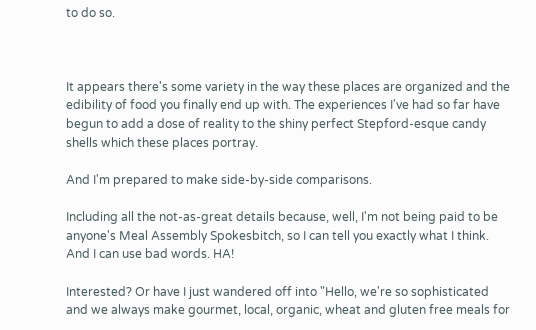to do so.



It appears there's some variety in the way these places are organized and the edibility of food you finally end up with. The experiences I've had so far have begun to add a dose of reality to the shiny perfect Stepford-esque candy shells which these places portray.

And I'm prepared to make side-by-side comparisons.

Including all the not-as-great details because, well, I'm not being paid to be anyone's Meal Assembly Spokesbitch, so I can tell you exactly what I think. And I can use bad words. HA!

Interested? Or have I just wandered off into "Hello, we're so sophisticated and we always make gourmet, local, organic, wheat and gluten free meals for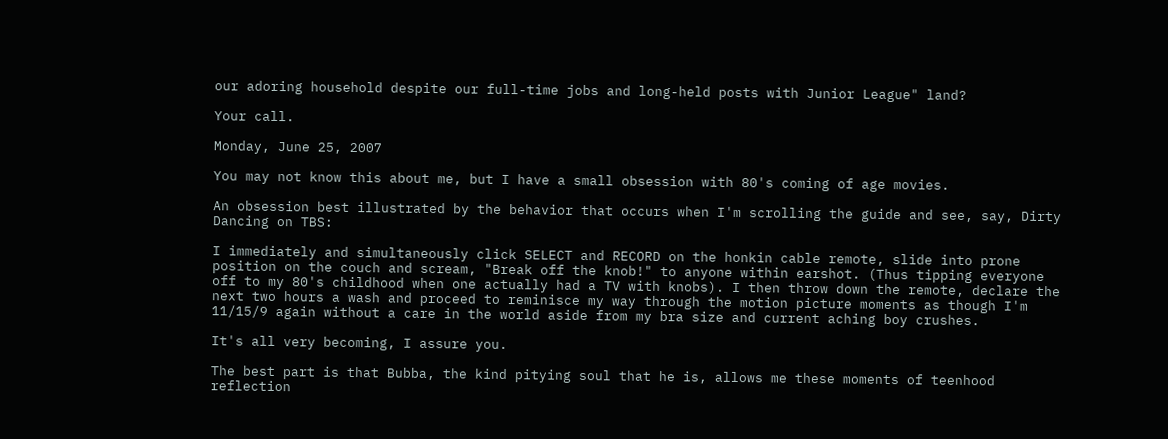our adoring household despite our full-time jobs and long-held posts with Junior League" land?

Your call.

Monday, June 25, 2007

You may not know this about me, but I have a small obsession with 80's coming of age movies.

An obsession best illustrated by the behavior that occurs when I'm scrolling the guide and see, say, Dirty Dancing on TBS:

I immediately and simultaneously click SELECT and RECORD on the honkin cable remote, slide into prone position on the couch and scream, "Break off the knob!" to anyone within earshot. (Thus tipping everyone off to my 80's childhood when one actually had a TV with knobs). I then throw down the remote, declare the next two hours a wash and proceed to reminisce my way through the motion picture moments as though I'm 11/15/9 again without a care in the world aside from my bra size and current aching boy crushes.

It's all very becoming, I assure you.

The best part is that Bubba, the kind pitying soul that he is, allows me these moments of teenhood reflection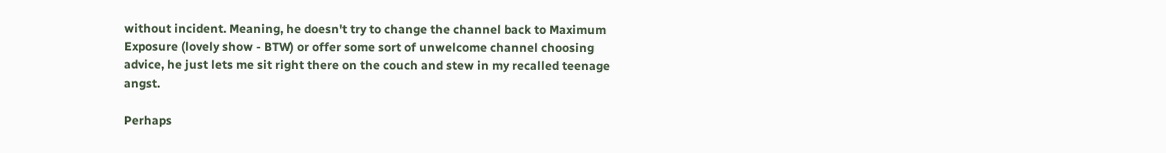without incident. Meaning, he doesn't try to change the channel back to Maximum Exposure (lovely show - BTW) or offer some sort of unwelcome channel choosing advice, he just lets me sit right there on the couch and stew in my recalled teenage angst.

Perhaps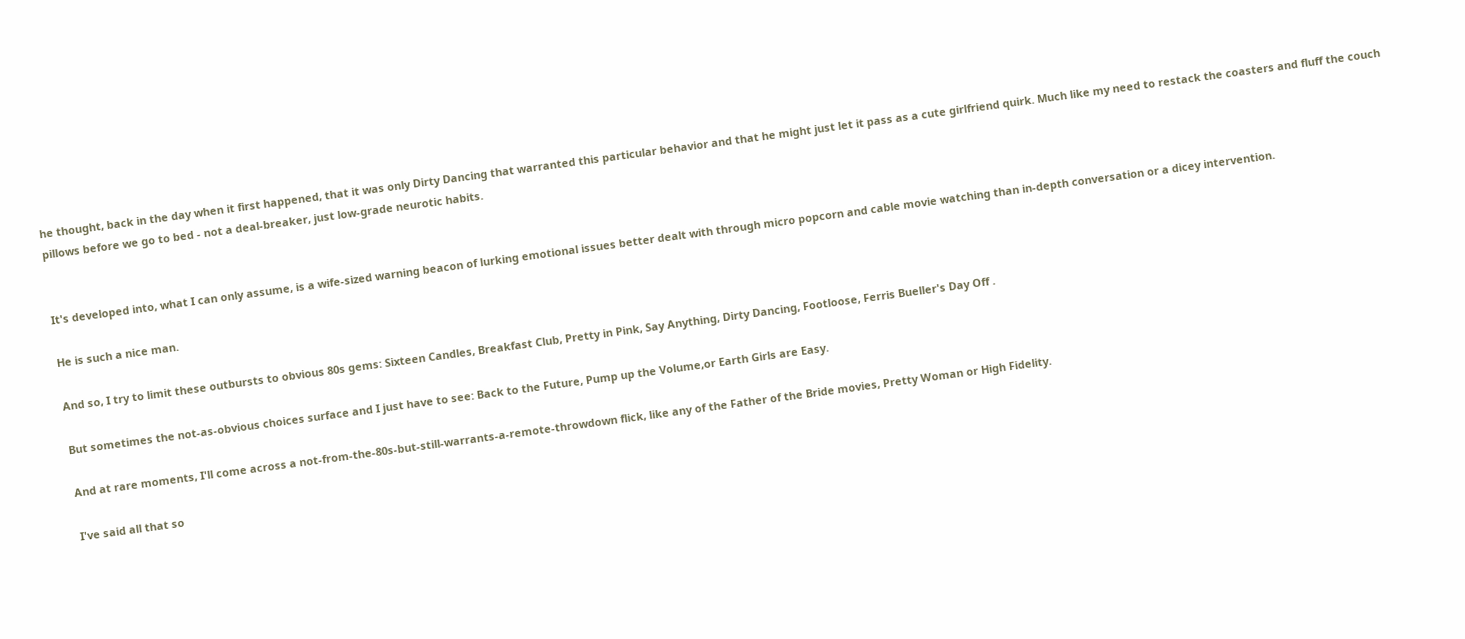he thought, back in the day when it first happened, that it was only Dirty Dancing that warranted this particular behavior and that he might just let it pass as a cute girlfriend quirk. Much like my need to restack the coasters and fluff the couch pillows before we go to bed - not a deal-breaker, just low-grade neurotic habits.


It's developed into, what I can only assume, is a wife-sized warning beacon of lurking emotional issues better dealt with through micro popcorn and cable movie watching than in-depth conversation or a dicey intervention.

He is such a nice man.

And so, I try to limit these outbursts to obvious 80s gems: Sixteen Candles, Breakfast Club, Pretty in Pink, Say Anything, Dirty Dancing, Footloose, Ferris Bueller's Day Off .

But sometimes the not-as-obvious choices surface and I just have to see: Back to the Future, Pump up the Volume,or Earth Girls are Easy.

And at rare moments, I'll come across a not-from-the-80s-but-still-warrants-a-remote-throwdown flick, like any of the Father of the Bride movies, Pretty Woman or High Fidelity.

I've said all that so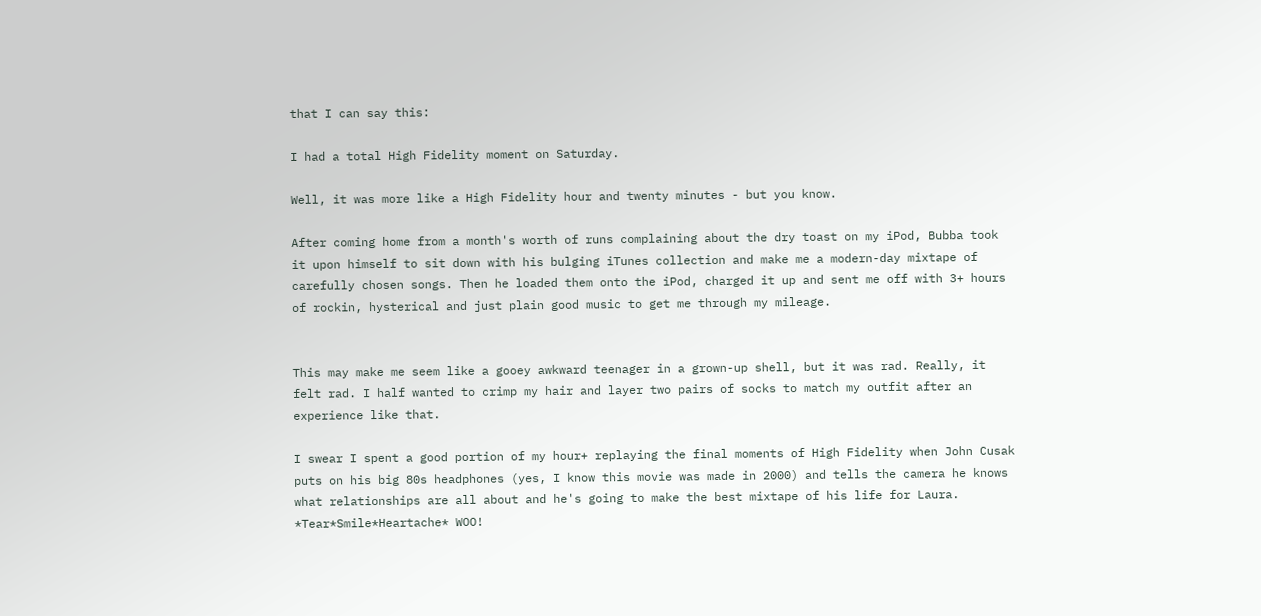that I can say this:

I had a total High Fidelity moment on Saturday.

Well, it was more like a High Fidelity hour and twenty minutes - but you know.

After coming home from a month's worth of runs complaining about the dry toast on my iPod, Bubba took it upon himself to sit down with his bulging iTunes collection and make me a modern-day mixtape of carefully chosen songs. Then he loaded them onto the iPod, charged it up and sent me off with 3+ hours of rockin, hysterical and just plain good music to get me through my mileage.


This may make me seem like a gooey awkward teenager in a grown-up shell, but it was rad. Really, it felt rad. I half wanted to crimp my hair and layer two pairs of socks to match my outfit after an experience like that.

I swear I spent a good portion of my hour+ replaying the final moments of High Fidelity when John Cusak puts on his big 80s headphones (yes, I know this movie was made in 2000) and tells the camera he knows what relationships are all about and he's going to make the best mixtape of his life for Laura. *Tear*Smile*Heartache* WOO!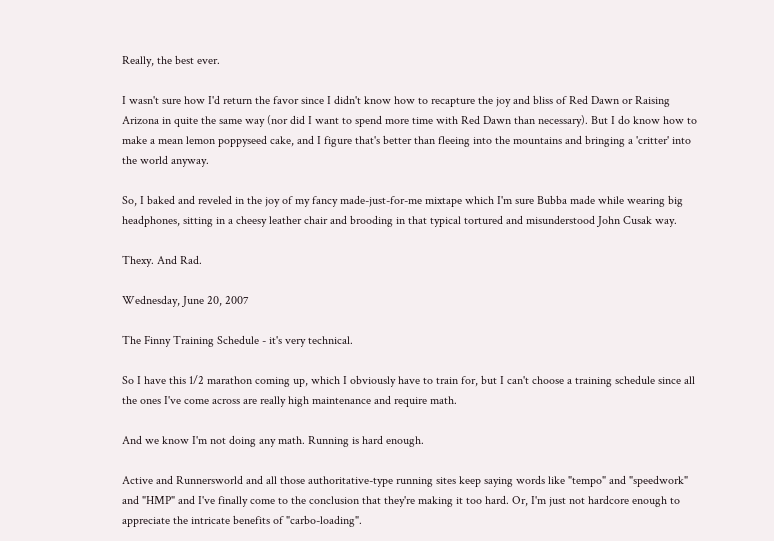Really, the best ever.

I wasn't sure how I'd return the favor since I didn't know how to recapture the joy and bliss of Red Dawn or Raising Arizona in quite the same way (nor did I want to spend more time with Red Dawn than necessary). But I do know how to make a mean lemon poppyseed cake, and I figure that's better than fleeing into the mountains and bringing a 'critter' into the world anyway.

So, I baked and reveled in the joy of my fancy made-just-for-me mixtape which I'm sure Bubba made while wearing big headphones, sitting in a cheesy leather chair and brooding in that typical tortured and misunderstood John Cusak way.

Thexy. And Rad.

Wednesday, June 20, 2007

The Finny Training Schedule - it's very technical.

So I have this 1/2 marathon coming up, which I obviously have to train for, but I can't choose a training schedule since all the ones I've come across are really high maintenance and require math.

And we know I'm not doing any math. Running is hard enough.

Active and Runnersworld and all those authoritative-type running sites keep saying words like "tempo" and "speedwork" and "HMP" and I've finally come to the conclusion that they're making it too hard. Or, I'm just not hardcore enough to appreciate the intricate benefits of "carbo-loading".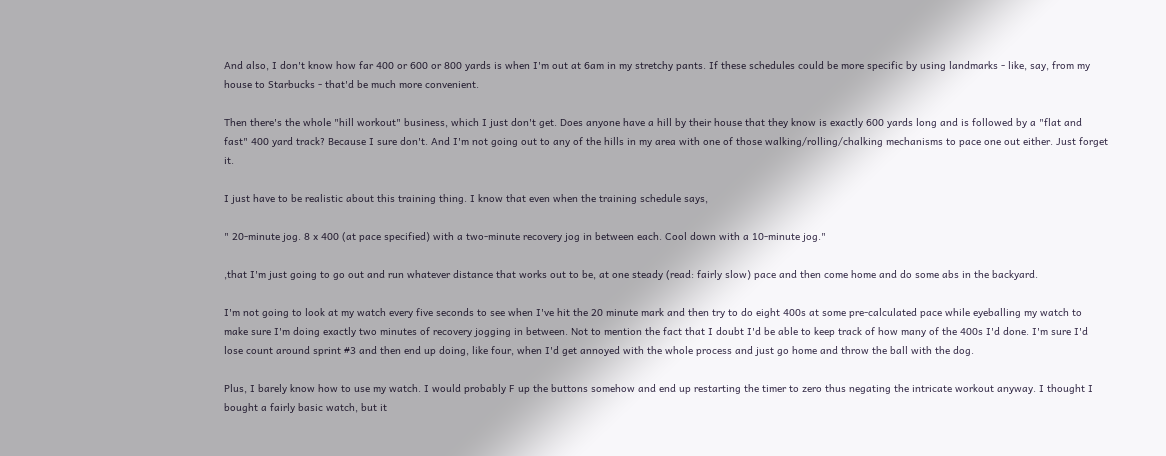And also, I don't know how far 400 or 600 or 800 yards is when I'm out at 6am in my stretchy pants. If these schedules could be more specific by using landmarks - like, say, from my house to Starbucks - that'd be much more convenient.

Then there's the whole "hill workout" business, which I just don't get. Does anyone have a hill by their house that they know is exactly 600 yards long and is followed by a "flat and fast" 400 yard track? Because I sure don't. And I'm not going out to any of the hills in my area with one of those walking/rolling/chalking mechanisms to pace one out either. Just forget it.

I just have to be realistic about this training thing. I know that even when the training schedule says,

" 20-minute jog. 8 x 400 (at pace specified) with a two-minute recovery jog in between each. Cool down with a 10-minute jog."

,that I'm just going to go out and run whatever distance that works out to be, at one steady (read: fairly slow) pace and then come home and do some abs in the backyard.

I'm not going to look at my watch every five seconds to see when I've hit the 20 minute mark and then try to do eight 400s at some pre-calculated pace while eyeballing my watch to make sure I'm doing exactly two minutes of recovery jogging in between. Not to mention the fact that I doubt I'd be able to keep track of how many of the 400s I'd done. I'm sure I'd lose count around sprint #3 and then end up doing, like four, when I'd get annoyed with the whole process and just go home and throw the ball with the dog.

Plus, I barely know how to use my watch. I would probably F up the buttons somehow and end up restarting the timer to zero thus negating the intricate workout anyway. I thought I bought a fairly basic watch, but it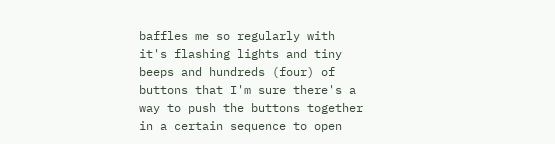baffles me so regularly with it's flashing lights and tiny beeps and hundreds (four) of buttons that I'm sure there's a way to push the buttons together in a certain sequence to open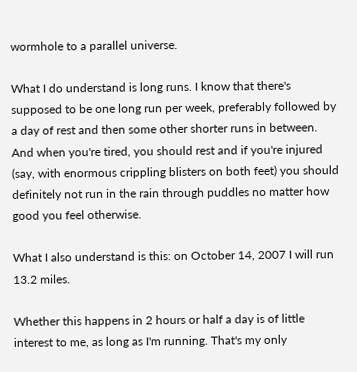wormhole to a parallel universe.

What I do understand is long runs. I know that there's supposed to be one long run per week, preferably followed by a day of rest and then some other shorter runs in between. And when you're tired, you should rest and if you're injured (say, with enormous crippling blisters on both feet) you should definitely not run in the rain through puddles no matter how good you feel otherwise.

What I also understand is this: on October 14, 2007 I will run 13.2 miles.

Whether this happens in 2 hours or half a day is of little interest to me, as long as I'm running. That's my only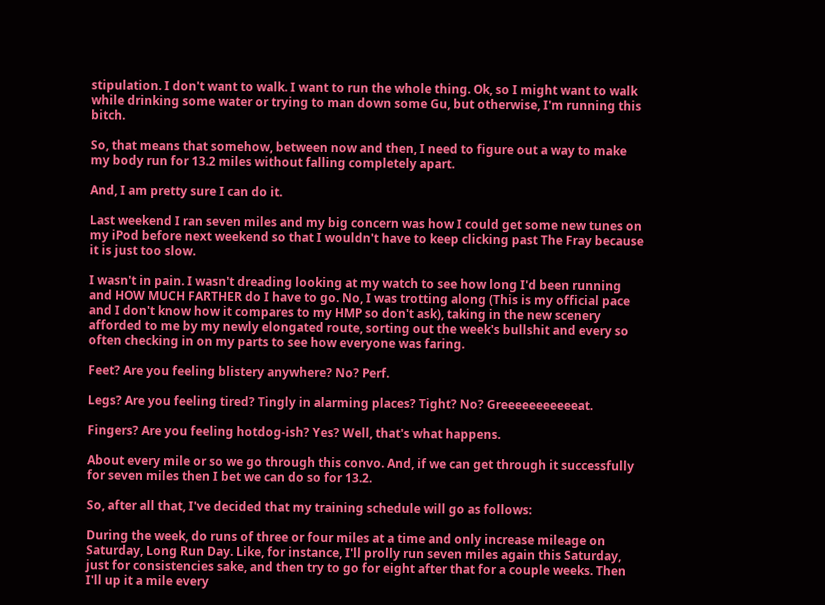stipulation. I don't want to walk. I want to run the whole thing. Ok, so I might want to walk while drinking some water or trying to man down some Gu, but otherwise, I'm running this bitch.

So, that means that somehow, between now and then, I need to figure out a way to make my body run for 13.2 miles without falling completely apart.

And, I am pretty sure I can do it.

Last weekend I ran seven miles and my big concern was how I could get some new tunes on my iPod before next weekend so that I wouldn't have to keep clicking past The Fray because it is just too slow.

I wasn't in pain. I wasn't dreading looking at my watch to see how long I'd been running and HOW MUCH FARTHER do I have to go. No, I was trotting along (This is my official pace and I don't know how it compares to my HMP so don't ask), taking in the new scenery afforded to me by my newly elongated route, sorting out the week's bullshit and every so often checking in on my parts to see how everyone was faring.

Feet? Are you feeling blistery anywhere? No? Perf.

Legs? Are you feeling tired? Tingly in alarming places? Tight? No? Greeeeeeeeeeeat.

Fingers? Are you feeling hotdog-ish? Yes? Well, that's what happens.

About every mile or so we go through this convo. And, if we can get through it successfully for seven miles then I bet we can do so for 13.2.

So, after all that, I've decided that my training schedule will go as follows:

During the week, do runs of three or four miles at a time and only increase mileage on Saturday, Long Run Day. Like, for instance, I'll prolly run seven miles again this Saturday, just for consistencies sake, and then try to go for eight after that for a couple weeks. Then I'll up it a mile every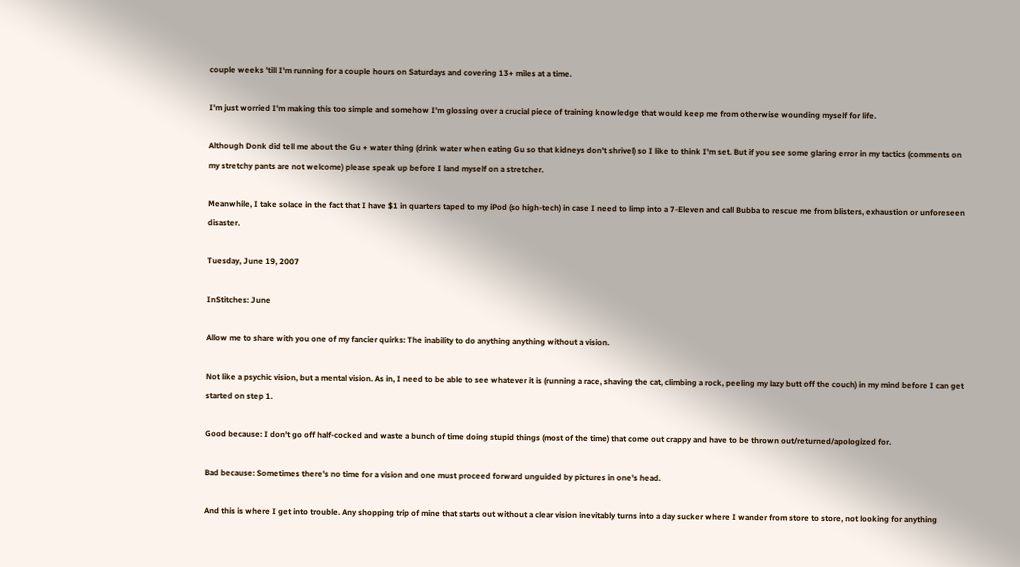couple weeks 'till I'm running for a couple hours on Saturdays and covering 13+ miles at a time.

I'm just worried I'm making this too simple and somehow I'm glossing over a crucial piece of training knowledge that would keep me from otherwise wounding myself for life.

Although Donk did tell me about the Gu + water thing (drink water when eating Gu so that kidneys don't shrivel) so I like to think I'm set. But if you see some glaring error in my tactics (comments on my stretchy pants are not welcome) please speak up before I land myself on a stretcher.

Meanwhile, I take solace in the fact that I have $1 in quarters taped to my iPod (so high-tech) in case I need to limp into a 7-Eleven and call Bubba to rescue me from blisters, exhaustion or unforeseen disaster.

Tuesday, June 19, 2007

InStitches: June

Allow me to share with you one of my fancier quirks: The inability to do anything anything without a vision.

Not like a psychic vision, but a mental vision. As in, I need to be able to see whatever it is (running a race, shaving the cat, climbing a rock, peeling my lazy butt off the couch) in my mind before I can get started on step 1.

Good because: I don't go off half-cocked and waste a bunch of time doing stupid things (most of the time) that come out crappy and have to be thrown out/returned/apologized for.

Bad because: Sometimes there's no time for a vision and one must proceed forward unguided by pictures in one's head.

And this is where I get into trouble. Any shopping trip of mine that starts out without a clear vision inevitably turns into a day sucker where I wander from store to store, not looking for anything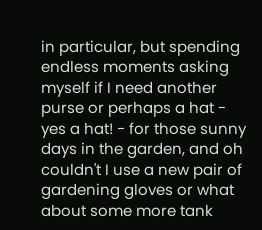in particular, but spending endless moments asking myself if I need another purse or perhaps a hat - yes a hat! - for those sunny days in the garden, and oh couldn't I use a new pair of gardening gloves or what about some more tank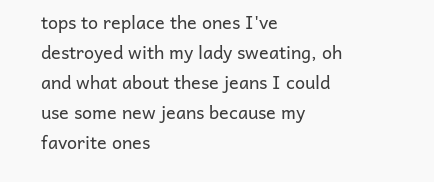tops to replace the ones I've destroyed with my lady sweating, oh and what about these jeans I could use some new jeans because my favorite ones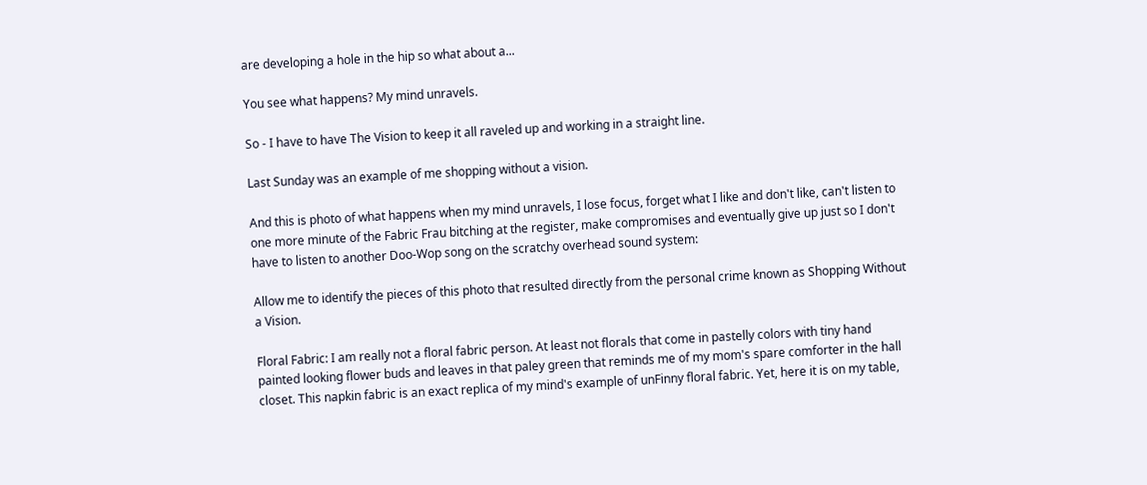are developing a hole in the hip so what about a...

You see what happens? My mind unravels.

So - I have to have The Vision to keep it all raveled up and working in a straight line.

Last Sunday was an example of me shopping without a vision.

And this is photo of what happens when my mind unravels, I lose focus, forget what I like and don't like, can't listen to one more minute of the Fabric Frau bitching at the register, make compromises and eventually give up just so I don't have to listen to another Doo-Wop song on the scratchy overhead sound system:

Allow me to identify the pieces of this photo that resulted directly from the personal crime known as Shopping Without a Vision.

Floral Fabric: I am really not a floral fabric person. At least not florals that come in pastelly colors with tiny hand painted looking flower buds and leaves in that paley green that reminds me of my mom's spare comforter in the hall closet. This napkin fabric is an exact replica of my mind's example of unFinny floral fabric. Yet, here it is on my table,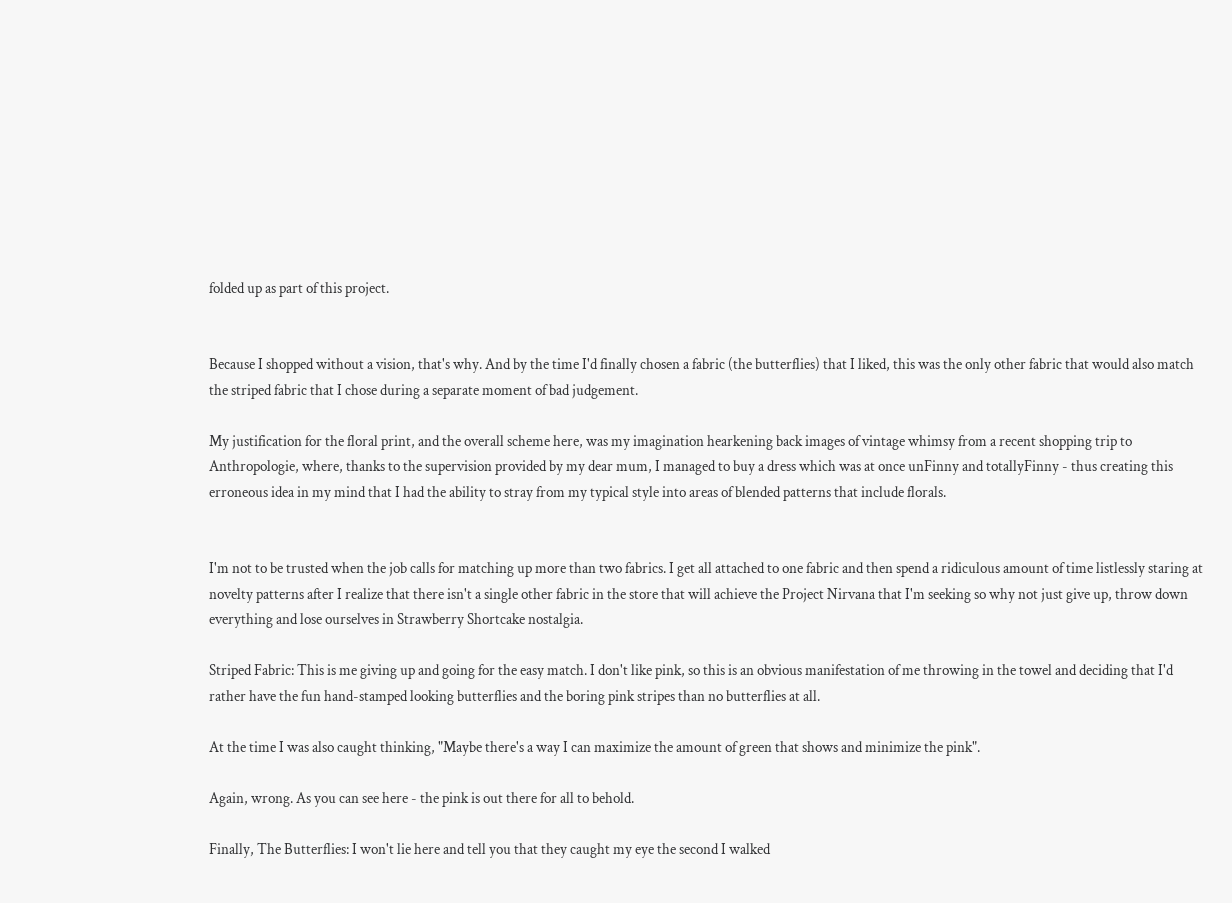folded up as part of this project.


Because I shopped without a vision, that's why. And by the time I'd finally chosen a fabric (the butterflies) that I liked, this was the only other fabric that would also match the striped fabric that I chose during a separate moment of bad judgement.

My justification for the floral print, and the overall scheme here, was my imagination hearkening back images of vintage whimsy from a recent shopping trip to Anthropologie, where, thanks to the supervision provided by my dear mum, I managed to buy a dress which was at once unFinny and totallyFinny - thus creating this erroneous idea in my mind that I had the ability to stray from my typical style into areas of blended patterns that include florals.


I'm not to be trusted when the job calls for matching up more than two fabrics. I get all attached to one fabric and then spend a ridiculous amount of time listlessly staring at novelty patterns after I realize that there isn't a single other fabric in the store that will achieve the Project Nirvana that I'm seeking so why not just give up, throw down everything and lose ourselves in Strawberry Shortcake nostalgia.

Striped Fabric: This is me giving up and going for the easy match. I don't like pink, so this is an obvious manifestation of me throwing in the towel and deciding that I'd rather have the fun hand-stamped looking butterflies and the boring pink stripes than no butterflies at all.

At the time I was also caught thinking, "Maybe there's a way I can maximize the amount of green that shows and minimize the pink".

Again, wrong. As you can see here - the pink is out there for all to behold.

Finally, The Butterflies: I won't lie here and tell you that they caught my eye the second I walked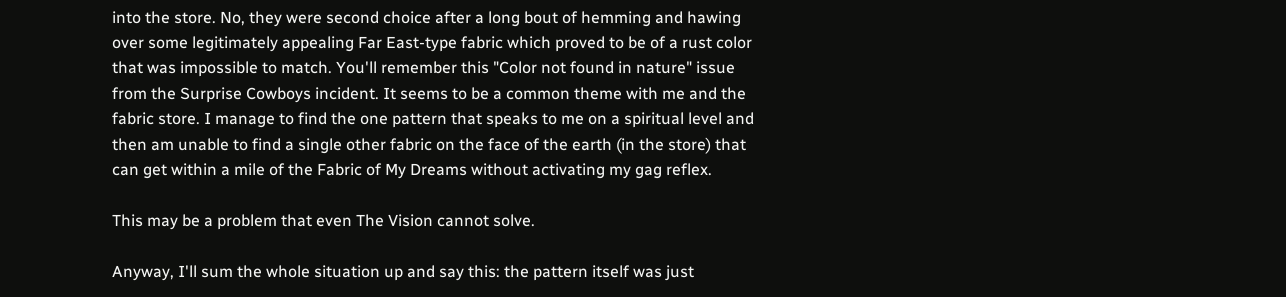into the store. No, they were second choice after a long bout of hemming and hawing over some legitimately appealing Far East-type fabric which proved to be of a rust color that was impossible to match. You'll remember this "Color not found in nature" issue from the Surprise Cowboys incident. It seems to be a common theme with me and the fabric store. I manage to find the one pattern that speaks to me on a spiritual level and then am unable to find a single other fabric on the face of the earth (in the store) that can get within a mile of the Fabric of My Dreams without activating my gag reflex.

This may be a problem that even The Vision cannot solve.

Anyway, I'll sum the whole situation up and say this: the pattern itself was just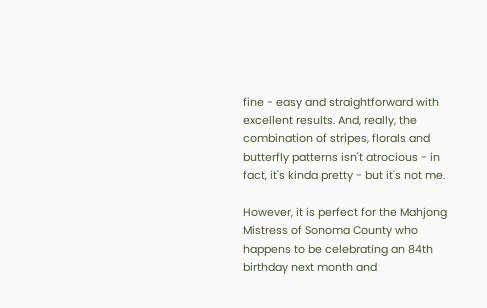fine - easy and straightforward with excellent results. And, really, the combination of stripes, florals and butterfly patterns isn't atrocious - in fact, it's kinda pretty - but it's not me.

However, it is perfect for the Mahjong Mistress of Sonoma County who happens to be celebrating an 84th birthday next month and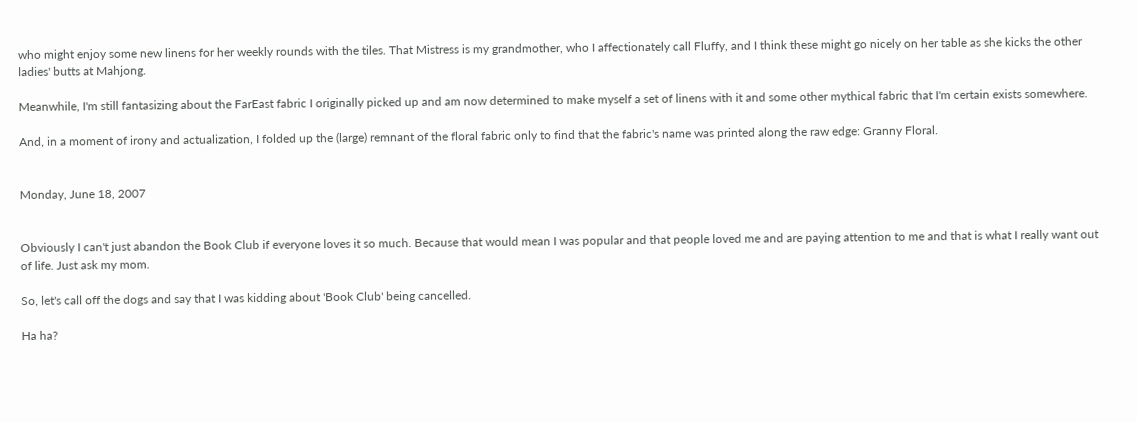who might enjoy some new linens for her weekly rounds with the tiles. That Mistress is my grandmother, who I affectionately call Fluffy, and I think these might go nicely on her table as she kicks the other ladies' butts at Mahjong.

Meanwhile, I'm still fantasizing about the FarEast fabric I originally picked up and am now determined to make myself a set of linens with it and some other mythical fabric that I'm certain exists somewhere.

And, in a moment of irony and actualization, I folded up the (large) remnant of the floral fabric only to find that the fabric's name was printed along the raw edge: Granny Floral.


Monday, June 18, 2007


Obviously I can't just abandon the Book Club if everyone loves it so much. Because that would mean I was popular and that people loved me and are paying attention to me and that is what I really want out of life. Just ask my mom.

So, let's call off the dogs and say that I was kidding about 'Book Club' being cancelled.

Ha ha?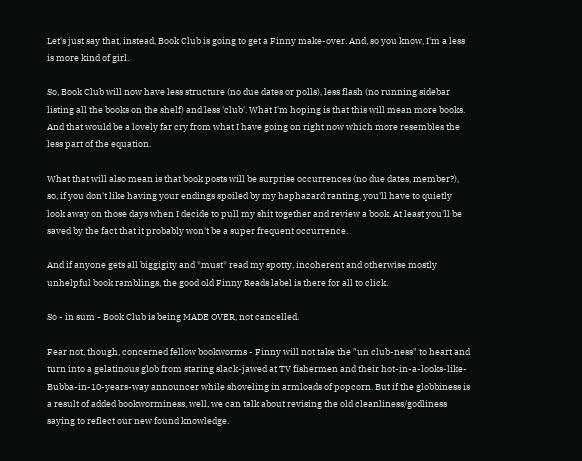Let's just say that, instead, Book Club is going to get a Finny make-over. And, so you know, I'm a less is more kind of girl.

So, Book Club will now have less structure (no due dates or polls), less flash (no running sidebar listing all the books on the shelf) and less 'club'. What I'm hoping is that this will mean more books. And that would be a lovely far cry from what I have going on right now which more resembles the less part of the equation.

What that will also mean is that book posts will be surprise occurrences (no due dates, member?), so, if you don't like having your endings spoiled by my haphazard ranting, you'll have to quietly look away on those days when I decide to pull my shit together and review a book. At least you'll be saved by the fact that it probably won't be a super frequent occurrence.

And if anyone gets all biggigity and *must* read my spotty, incoherent and otherwise mostly unhelpful book ramblings, the good old Finny Reads label is there for all to click.

So - in sum - Book Club is being MADE OVER, not cancelled.

Fear not, though, concerned fellow bookworms - Finny will not take the "un club-ness" to heart and turn into a gelatinous glob from staring slack-jawed at TV fishermen and their hot-in-a-looks-like-Bubba-in-10-years-way announcer while shoveling in armloads of popcorn. But if the globbiness is a result of added bookworminess, well, we can talk about revising the old cleanliness/godliness saying to reflect our new found knowledge.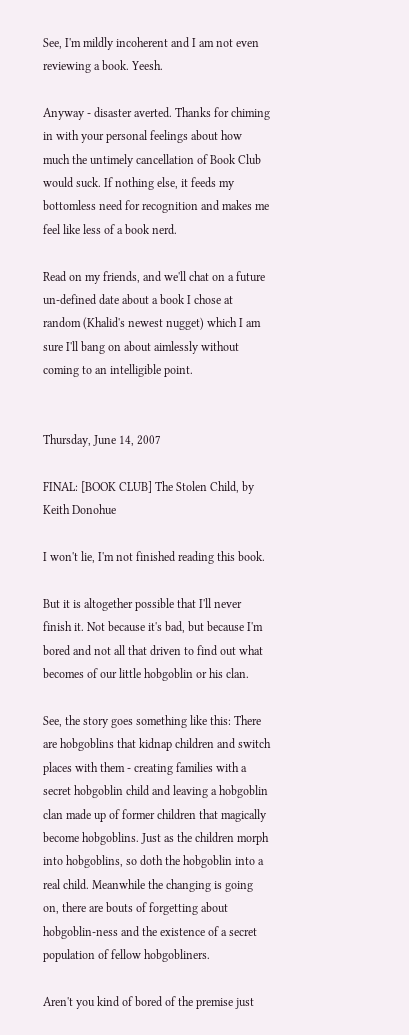See, I'm mildly incoherent and I am not even reviewing a book. Yeesh.

Anyway - disaster averted. Thanks for chiming in with your personal feelings about how much the untimely cancellation of Book Club would suck. If nothing else, it feeds my bottomless need for recognition and makes me feel like less of a book nerd.

Read on my friends, and we'll chat on a future un-defined date about a book I chose at random (Khalid's newest nugget) which I am sure I'll bang on about aimlessly without coming to an intelligible point.


Thursday, June 14, 2007

FINAL: [BOOK CLUB] The Stolen Child, by Keith Donohue

I won't lie, I'm not finished reading this book.

But it is altogether possible that I'll never finish it. Not because it's bad, but because I'm bored and not all that driven to find out what becomes of our little hobgoblin or his clan.

See, the story goes something like this: There are hobgoblins that kidnap children and switch places with them - creating families with a secret hobgoblin child and leaving a hobgoblin clan made up of former children that magically become hobgoblins. Just as the children morph into hobgoblins, so doth the hobgoblin into a real child. Meanwhile the changing is going on, there are bouts of forgetting about hobgoblin-ness and the existence of a secret population of fellow hobgobliners.

Aren't you kind of bored of the premise just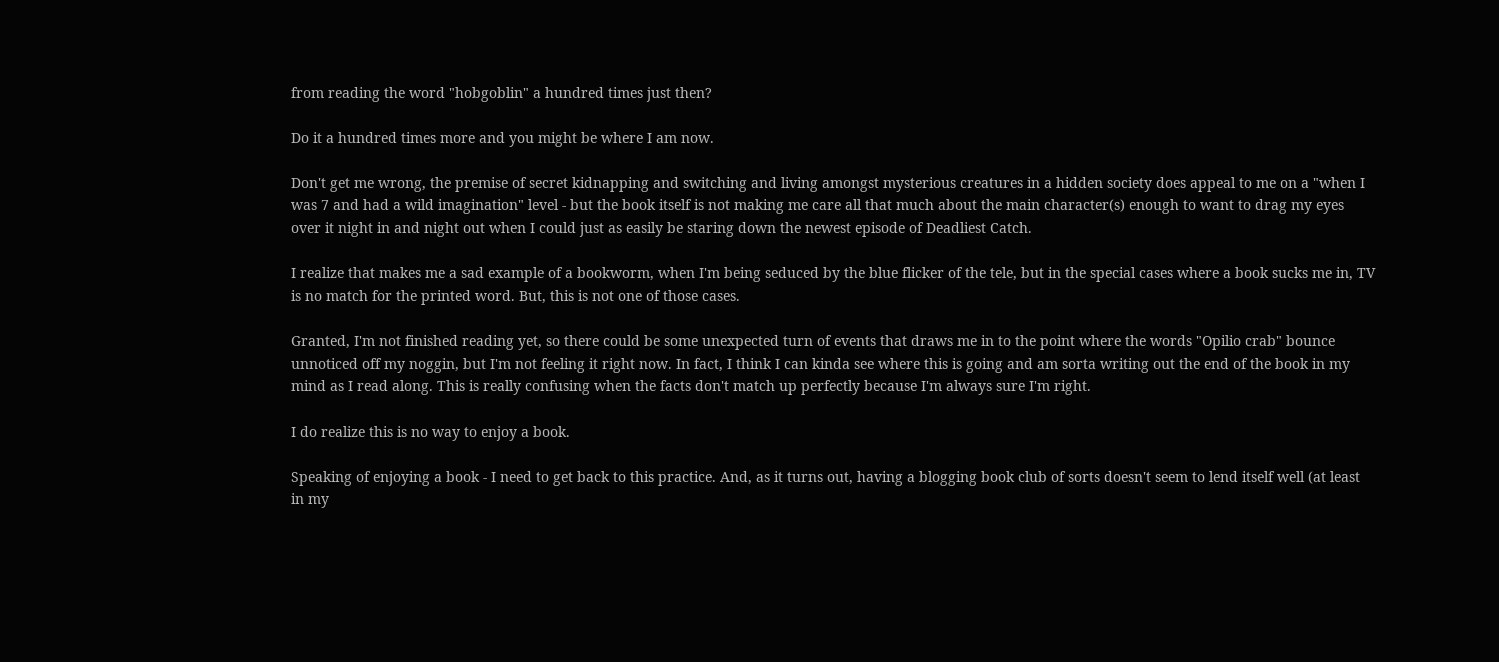from reading the word "hobgoblin" a hundred times just then?

Do it a hundred times more and you might be where I am now.

Don't get me wrong, the premise of secret kidnapping and switching and living amongst mysterious creatures in a hidden society does appeal to me on a "when I was 7 and had a wild imagination" level - but the book itself is not making me care all that much about the main character(s) enough to want to drag my eyes over it night in and night out when I could just as easily be staring down the newest episode of Deadliest Catch.

I realize that makes me a sad example of a bookworm, when I'm being seduced by the blue flicker of the tele, but in the special cases where a book sucks me in, TV is no match for the printed word. But, this is not one of those cases.

Granted, I'm not finished reading yet, so there could be some unexpected turn of events that draws me in to the point where the words "Opilio crab" bounce unnoticed off my noggin, but I'm not feeling it right now. In fact, I think I can kinda see where this is going and am sorta writing out the end of the book in my mind as I read along. This is really confusing when the facts don't match up perfectly because I'm always sure I'm right.

I do realize this is no way to enjoy a book.

Speaking of enjoying a book - I need to get back to this practice. And, as it turns out, having a blogging book club of sorts doesn't seem to lend itself well (at least in my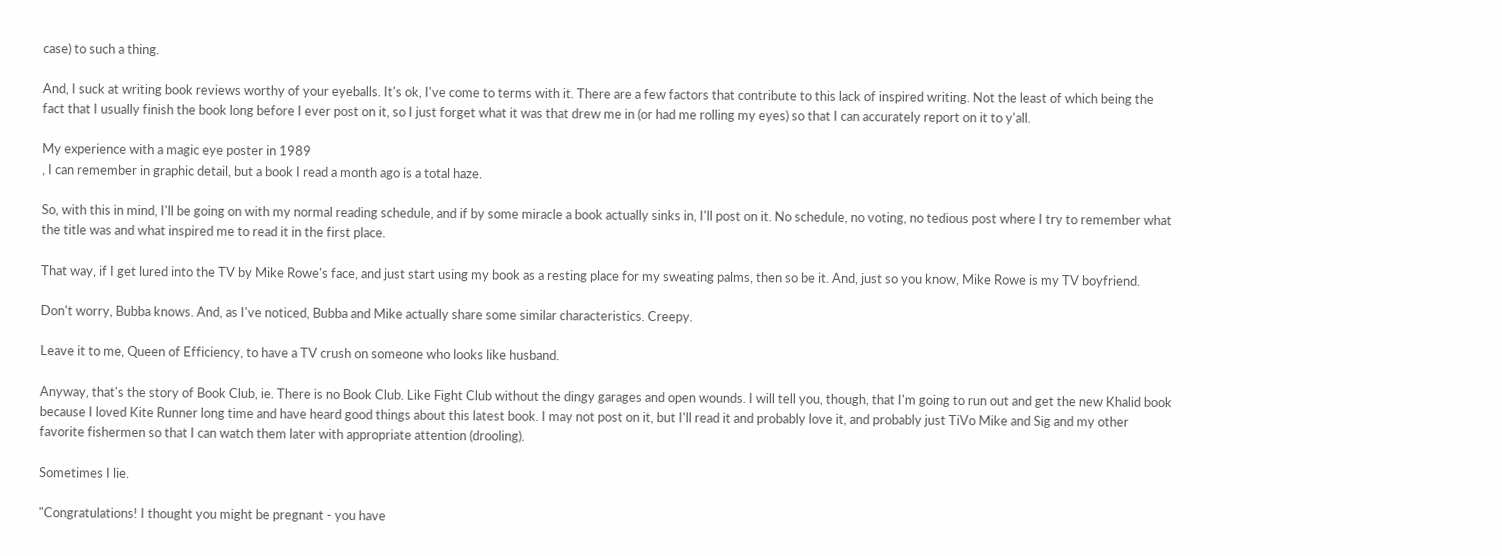case) to such a thing.

And, I suck at writing book reviews worthy of your eyeballs. It's ok, I've come to terms with it. There are a few factors that contribute to this lack of inspired writing. Not the least of which being the fact that I usually finish the book long before I ever post on it, so I just forget what it was that drew me in (or had me rolling my eyes) so that I can accurately report on it to y'all.

My experience with a magic eye poster in 1989
, I can remember in graphic detail, but a book I read a month ago is a total haze.

So, with this in mind, I'll be going on with my normal reading schedule, and if by some miracle a book actually sinks in, I'll post on it. No schedule, no voting, no tedious post where I try to remember what the title was and what inspired me to read it in the first place.

That way, if I get lured into the TV by Mike Rowe's face, and just start using my book as a resting place for my sweating palms, then so be it. And, just so you know, Mike Rowe is my TV boyfriend.

Don't worry, Bubba knows. And, as I've noticed, Bubba and Mike actually share some similar characteristics. Creepy.

Leave it to me, Queen of Efficiency, to have a TV crush on someone who looks like husband.

Anyway, that's the story of Book Club, ie. There is no Book Club. Like Fight Club without the dingy garages and open wounds. I will tell you, though, that I'm going to run out and get the new Khalid book because I loved Kite Runner long time and have heard good things about this latest book. I may not post on it, but I'll read it and probably love it, and probably just TiVo Mike and Sig and my other favorite fishermen so that I can watch them later with appropriate attention (drooling).

Sometimes I lie.

"Congratulations! I thought you might be pregnant - you have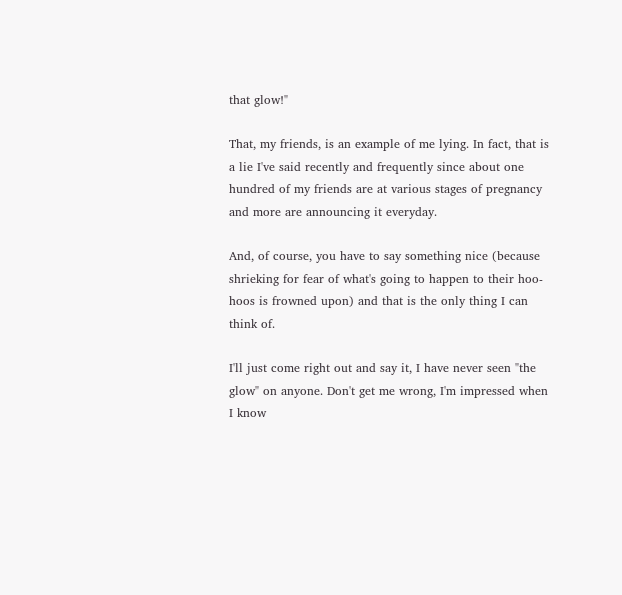that glow!"

That, my friends, is an example of me lying. In fact, that is a lie I've said recently and frequently since about one hundred of my friends are at various stages of pregnancy and more are announcing it everyday.

And, of course, you have to say something nice (because shrieking for fear of what's going to happen to their hoo-hoos is frowned upon) and that is the only thing I can think of.

I'll just come right out and say it, I have never seen "the glow" on anyone. Don't get me wrong, I'm impressed when I know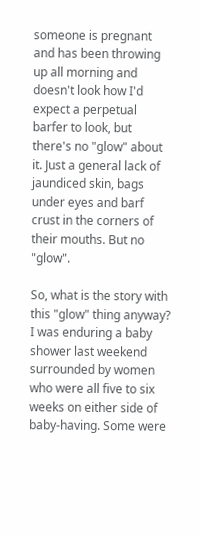someone is pregnant and has been throwing up all morning and doesn't look how I'd expect a perpetual barfer to look, but there's no "glow" about it. Just a general lack of jaundiced skin, bags under eyes and barf crust in the corners of their mouths. But no "glow".

So, what is the story with this "glow" thing anyway? I was enduring a baby shower last weekend surrounded by women who were all five to six weeks on either side of baby-having. Some were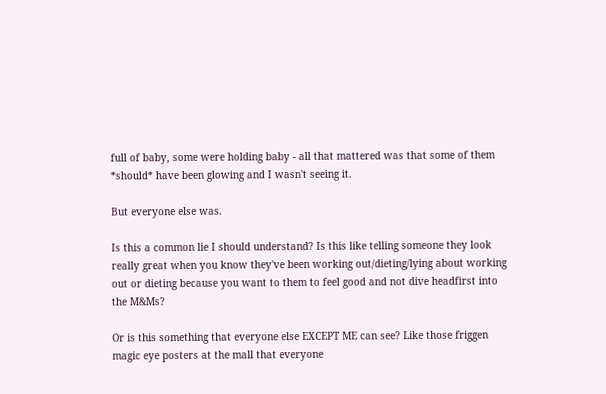full of baby, some were holding baby - all that mattered was that some of them *should* have been glowing and I wasn't seeing it.

But everyone else was.

Is this a common lie I should understand? Is this like telling someone they look really great when you know they've been working out/dieting/lying about working out or dieting because you want to them to feel good and not dive headfirst into the M&Ms?

Or is this something that everyone else EXCEPT ME can see? Like those friggen magic eye posters at the mall that everyone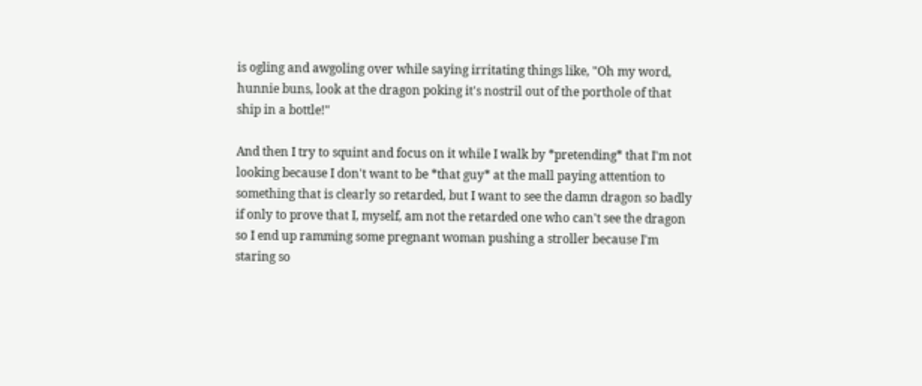is ogling and awgoling over while saying irritating things like, "Oh my word, hunnie buns, look at the dragon poking it's nostril out of the porthole of that ship in a bottle!"

And then I try to squint and focus on it while I walk by *pretending* that I'm not looking because I don't want to be *that guy* at the mall paying attention to something that is clearly so retarded, but I want to see the damn dragon so badly if only to prove that I, myself, am not the retarded one who can't see the dragon so I end up ramming some pregnant woman pushing a stroller because I'm staring so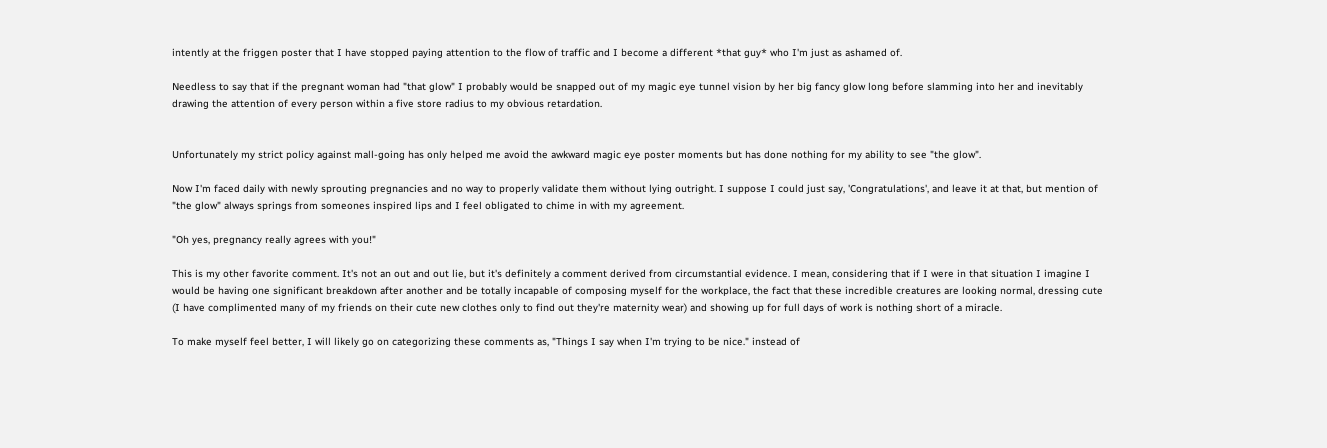intently at the friggen poster that I have stopped paying attention to the flow of traffic and I become a different *that guy* who I'm just as ashamed of.

Needless to say that if the pregnant woman had "that glow" I probably would be snapped out of my magic eye tunnel vision by her big fancy glow long before slamming into her and inevitably drawing the attention of every person within a five store radius to my obvious retardation.


Unfortunately my strict policy against mall-going has only helped me avoid the awkward magic eye poster moments but has done nothing for my ability to see "the glow".

Now I'm faced daily with newly sprouting pregnancies and no way to properly validate them without lying outright. I suppose I could just say, 'Congratulations', and leave it at that, but mention of "the glow" always springs from someones inspired lips and I feel obligated to chime in with my agreement.

"Oh yes, pregnancy really agrees with you!"

This is my other favorite comment. It's not an out and out lie, but it's definitely a comment derived from circumstantial evidence. I mean, considering that if I were in that situation I imagine I would be having one significant breakdown after another and be totally incapable of composing myself for the workplace, the fact that these incredible creatures are looking normal, dressing cute (I have complimented many of my friends on their cute new clothes only to find out they're maternity wear) and showing up for full days of work is nothing short of a miracle.

To make myself feel better, I will likely go on categorizing these comments as, "Things I say when I'm trying to be nice." instead of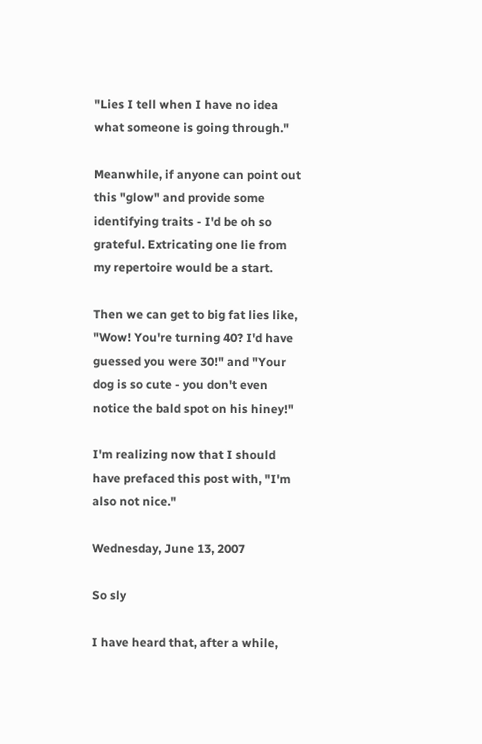"Lies I tell when I have no idea what someone is going through."

Meanwhile, if anyone can point out this "glow" and provide some identifying traits - I'd be oh so grateful. Extricating one lie from my repertoire would be a start.

Then we can get to big fat lies like, "Wow! You're turning 40? I'd have guessed you were 30!" and "Your dog is so cute - you don't even notice the bald spot on his hiney!"

I'm realizing now that I should have prefaced this post with, "I'm also not nice."

Wednesday, June 13, 2007

So sly

I have heard that, after a while,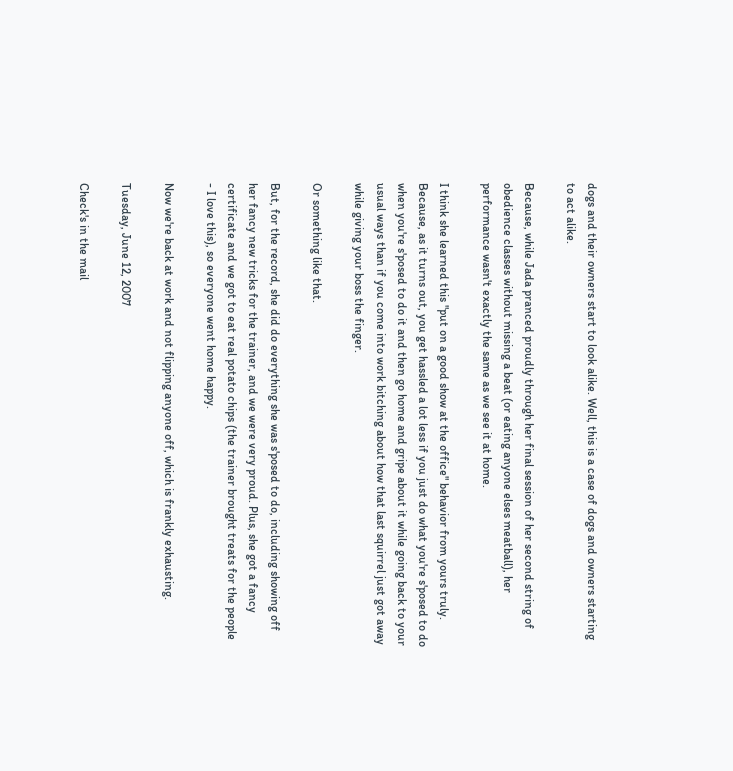dogs and their owners start to look alike. Well, this is a case of dogs and owners starting to act alike.

Because, while Jada pranced proudly through her final session of her second string of obedience classes without missing a beat (or eating anyone elses meatball), her performance wasn't exactly the same as we see it at home.

I think she learned this "put on a good show at the office" behavior from yours truly. Because, as it turns out, you get hassled a lot less if you just do what you're s'posed to do when you're s'posed to do it and then go home and gripe about it while going back to your usual ways than if you come into work bitching about how that last squirrel just got away while giving your boss the finger.

Or something like that.

But, for the record, she did do everything she was s'posed to do, including showing off her fancy new tricks for the trainer, and we were very proud. Plus, she got a fancy certificate and we got to eat real potato chips (the trainer brought treats for the people - I love this), so everyone went home happy.

Now we're back at work and not flipping anyone off, which is frankly exhausting.

Tuesday, June 12, 2007

Check's in the mail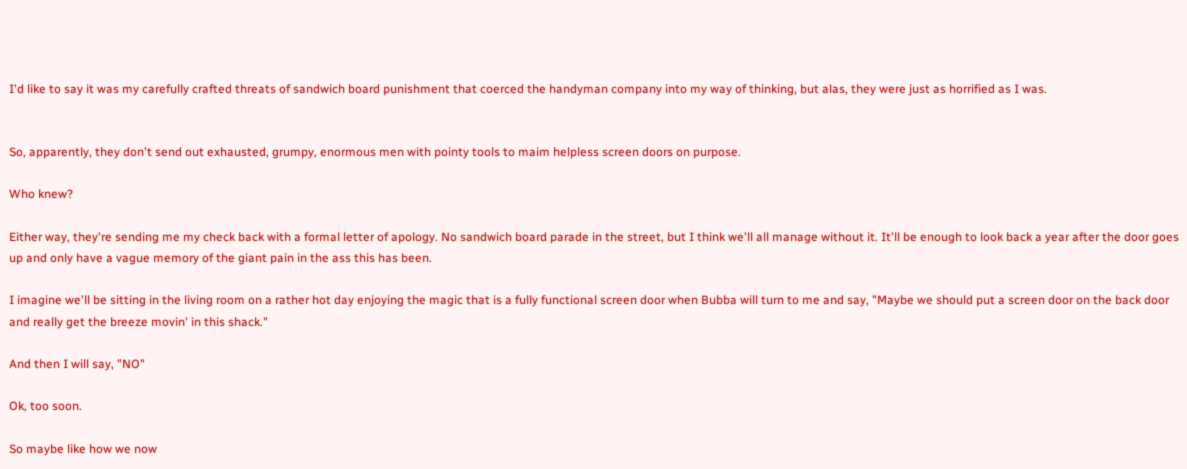I'd like to say it was my carefully crafted threats of sandwich board punishment that coerced the handyman company into my way of thinking, but alas, they were just as horrified as I was.


So, apparently, they don't send out exhausted, grumpy, enormous men with pointy tools to maim helpless screen doors on purpose.

Who knew?

Either way, they're sending me my check back with a formal letter of apology. No sandwich board parade in the street, but I think we'll all manage without it. It'll be enough to look back a year after the door goes up and only have a vague memory of the giant pain in the ass this has been.

I imagine we'll be sitting in the living room on a rather hot day enjoying the magic that is a fully functional screen door when Bubba will turn to me and say, "Maybe we should put a screen door on the back door and really get the breeze movin' in this shack."

And then I will say, "NO"

Ok, too soon.

So maybe like how we now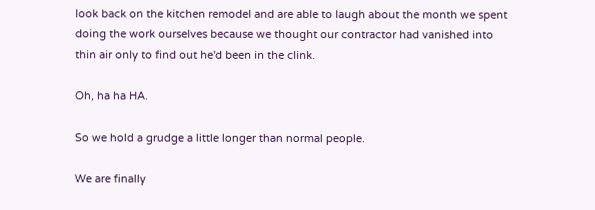look back on the kitchen remodel and are able to laugh about the month we spent doing the work ourselves because we thought our contractor had vanished into thin air only to find out he'd been in the clink.

Oh, ha ha HA.

So we hold a grudge a little longer than normal people.

We are finally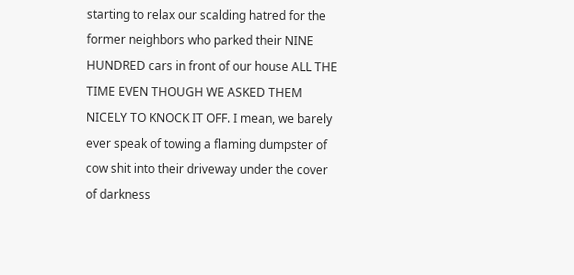starting to relax our scalding hatred for the former neighbors who parked their NINE HUNDRED cars in front of our house ALL THE TIME EVEN THOUGH WE ASKED THEM NICELY TO KNOCK IT OFF. I mean, we barely ever speak of towing a flaming dumpster of cow shit into their driveway under the cover of darkness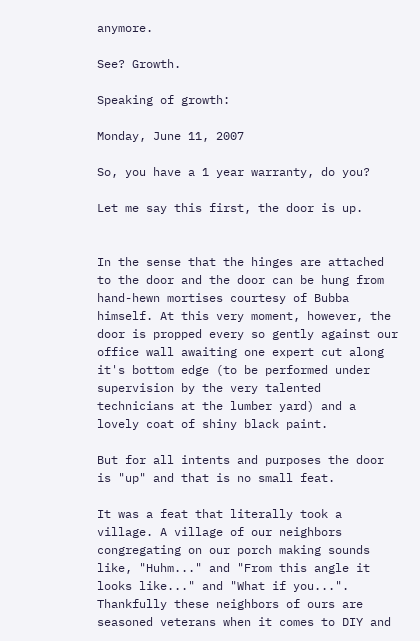anymore.

See? Growth.

Speaking of growth:

Monday, June 11, 2007

So, you have a 1 year warranty, do you?

Let me say this first, the door is up.


In the sense that the hinges are attached to the door and the door can be hung from hand-hewn mortises courtesy of Bubba himself. At this very moment, however, the door is propped every so gently against our office wall awaiting one expert cut along it's bottom edge (to be performed under supervision by the very talented technicians at the lumber yard) and a lovely coat of shiny black paint.

But for all intents and purposes the door is "up" and that is no small feat.

It was a feat that literally took a village. A village of our neighbors congregating on our porch making sounds like, "Huhm..." and "From this angle it looks like..." and "What if you...". Thankfully these neighbors of ours are seasoned veterans when it comes to DIY and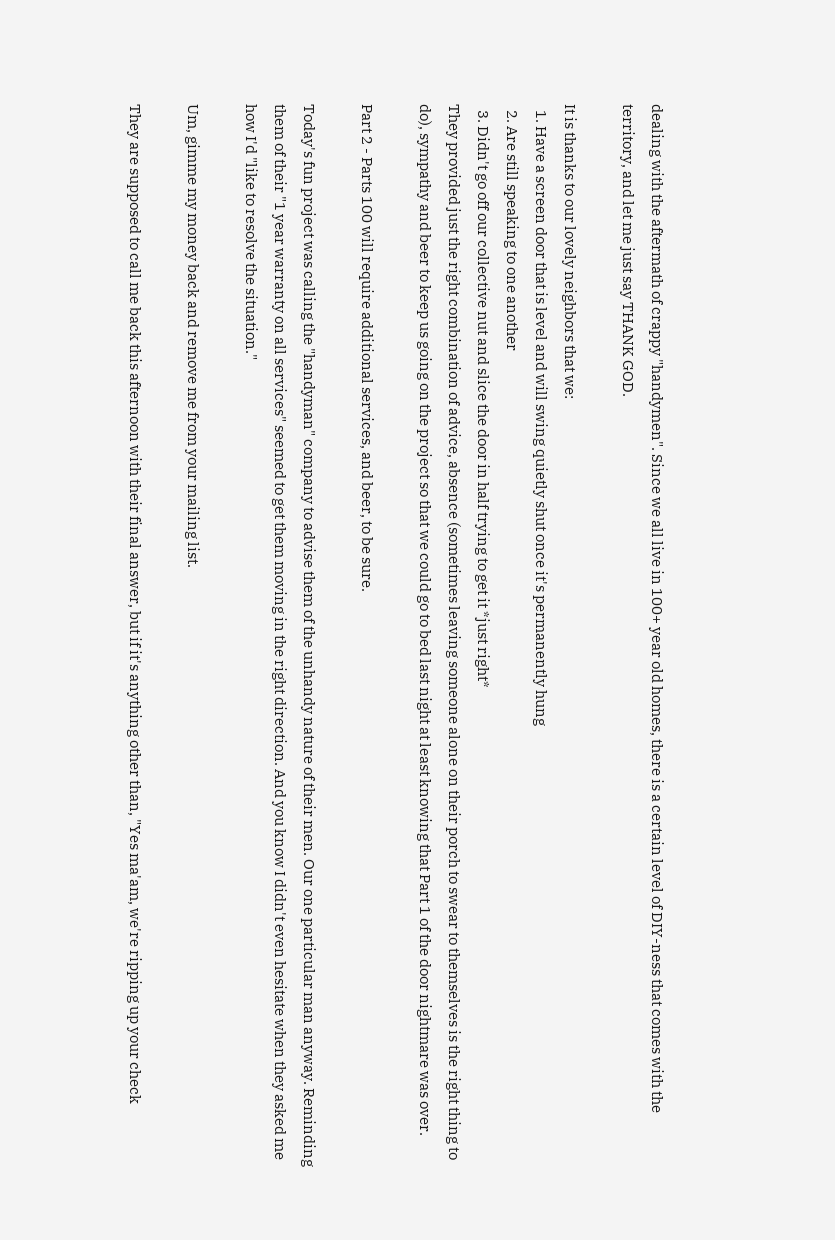dealing with the aftermath of crappy "handymen". Since we all live in 100+ year old homes, there is a certain level of DIY-ness that comes with the territory, and let me just say THANK GOD.

It is thanks to our lovely neighbors that we:
  1. Have a screen door that is level and will swing quietly shut once it's permanently hung
  2. Are still speaking to one another
  3. Didn't go off our collective nut and slice the door in half trying to get it *just right*
They provided just the right combination of advice, absence (sometimes leaving someone alone on their porch to swear to themselves is the right thing to do), sympathy and beer to keep us going on the project so that we could go to bed last night at least knowing that Part 1 of the door nightmare was over.

Part 2 - Parts 100 will require additional services, and beer, to be sure.

Today's fun project was calling the "handyman" company to advise them of the unhandy nature of their men. Our one particular man anyway. Reminding them of their "1 year warranty on all services" seemed to get them moving in the right direction. And you know I didn't even hesitate when they asked me how I'd "like to resolve the situation."

Um, gimme my money back and remove me from your mailing list.

They are supposed to call me back this afternoon with their final answer, but if it's anything other than, "Yes ma'am, we're ripping up your check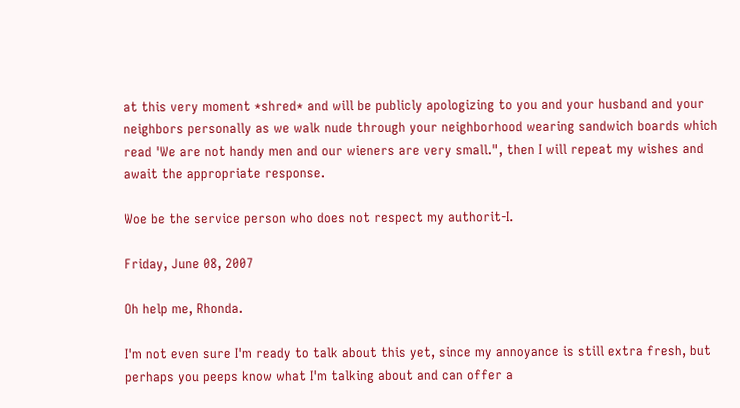at this very moment *shred* and will be publicly apologizing to you and your husband and your neighbors personally as we walk nude through your neighborhood wearing sandwich boards which read 'We are not handy men and our wieners are very small.", then I will repeat my wishes and await the appropriate response.

Woe be the service person who does not respect my authorit-I.

Friday, June 08, 2007

Oh help me, Rhonda.

I'm not even sure I'm ready to talk about this yet, since my annoyance is still extra fresh, but perhaps you peeps know what I'm talking about and can offer a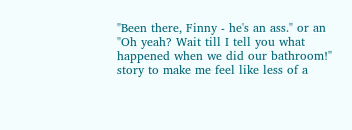"Been there, Finny - he's an ass." or an "Oh yeah? Wait till I tell you what happened when we did our bathroom!" story to make me feel like less of a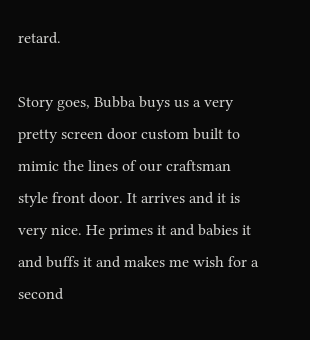retard.

Story goes, Bubba buys us a very pretty screen door custom built to mimic the lines of our craftsman style front door. It arrives and it is very nice. He primes it and babies it and buffs it and makes me wish for a second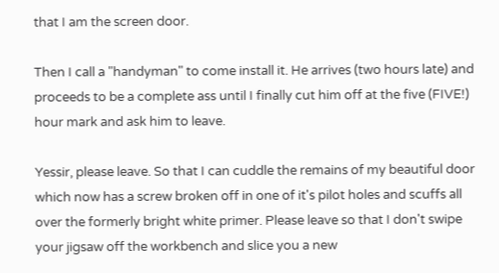that I am the screen door.

Then I call a "handyman" to come install it. He arrives (two hours late) and proceeds to be a complete ass until I finally cut him off at the five (FIVE!) hour mark and ask him to leave.

Yessir, please leave. So that I can cuddle the remains of my beautiful door which now has a screw broken off in one of it's pilot holes and scuffs all over the formerly bright white primer. Please leave so that I don't swipe your jigsaw off the workbench and slice you a new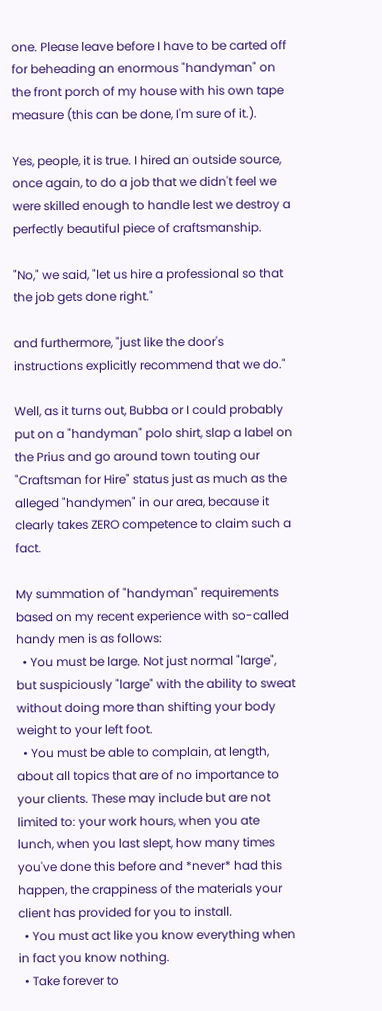one. Please leave before I have to be carted off for beheading an enormous "handyman" on the front porch of my house with his own tape measure (this can be done, I'm sure of it.).

Yes, people, it is true. I hired an outside source, once again, to do a job that we didn't feel we were skilled enough to handle lest we destroy a perfectly beautiful piece of craftsmanship.

"No," we said, "let us hire a professional so that the job gets done right."

and furthermore, "just like the door's instructions explicitly recommend that we do."

Well, as it turns out, Bubba or I could probably put on a "handyman" polo shirt, slap a label on the Prius and go around town touting our "Craftsman for Hire" status just as much as the alleged "handymen" in our area, because it clearly takes ZERO competence to claim such a fact.

My summation of "handyman" requirements based on my recent experience with so-called handy men is as follows:
  • You must be large. Not just normal "large", but suspiciously "large" with the ability to sweat without doing more than shifting your body weight to your left foot.
  • You must be able to complain, at length, about all topics that are of no importance to your clients. These may include but are not limited to: your work hours, when you ate lunch, when you last slept, how many times you've done this before and *never* had this happen, the crappiness of the materials your client has provided for you to install.
  • You must act like you know everything when in fact you know nothing.
  • Take forever to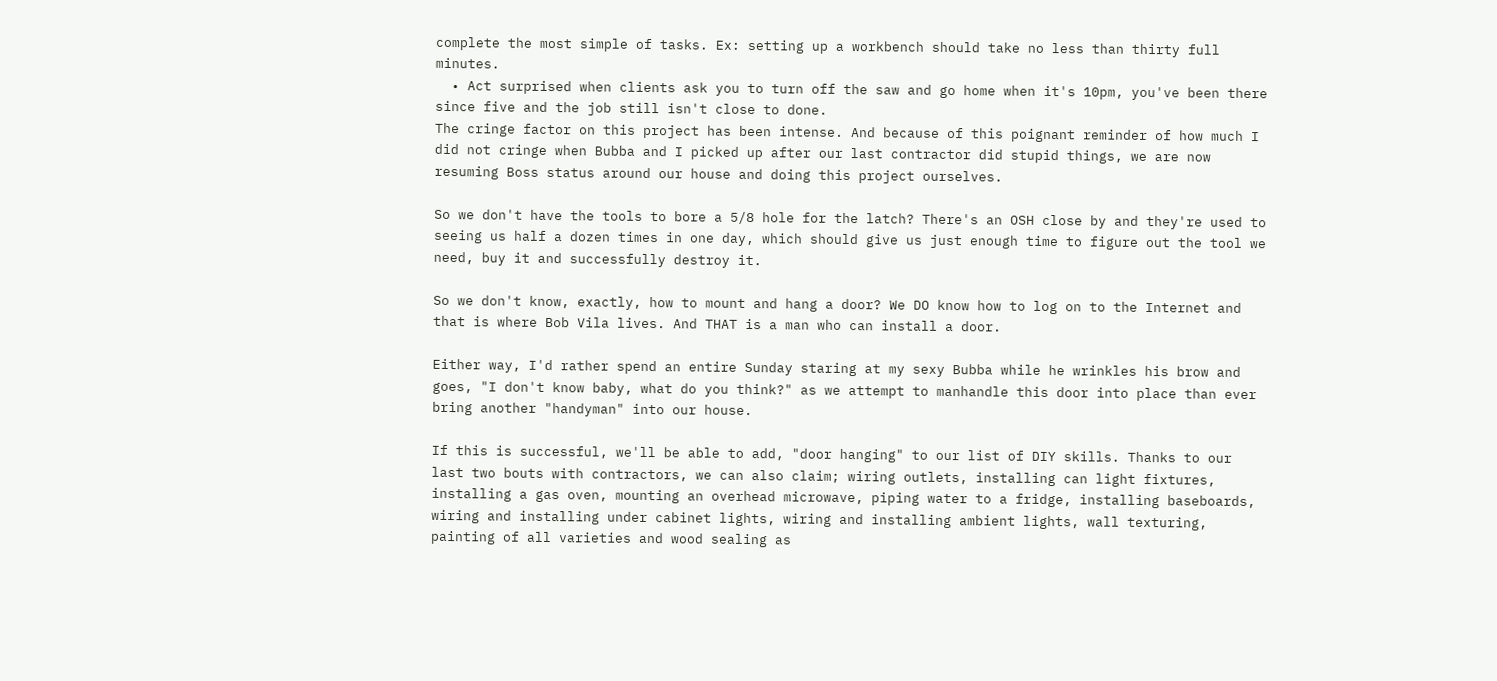complete the most simple of tasks. Ex: setting up a workbench should take no less than thirty full minutes.
  • Act surprised when clients ask you to turn off the saw and go home when it's 10pm, you've been there since five and the job still isn't close to done.
The cringe factor on this project has been intense. And because of this poignant reminder of how much I did not cringe when Bubba and I picked up after our last contractor did stupid things, we are now resuming Boss status around our house and doing this project ourselves.

So we don't have the tools to bore a 5/8 hole for the latch? There's an OSH close by and they're used to seeing us half a dozen times in one day, which should give us just enough time to figure out the tool we need, buy it and successfully destroy it.

So we don't know, exactly, how to mount and hang a door? We DO know how to log on to the Internet and that is where Bob Vila lives. And THAT is a man who can install a door.

Either way, I'd rather spend an entire Sunday staring at my sexy Bubba while he wrinkles his brow and goes, "I don't know baby, what do you think?" as we attempt to manhandle this door into place than ever bring another "handyman" into our house.

If this is successful, we'll be able to add, "door hanging" to our list of DIY skills. Thanks to our last two bouts with contractors, we can also claim; wiring outlets, installing can light fixtures, installing a gas oven, mounting an overhead microwave, piping water to a fridge, installing baseboards, wiring and installing under cabinet lights, wiring and installing ambient lights, wall texturing, painting of all varieties and wood sealing as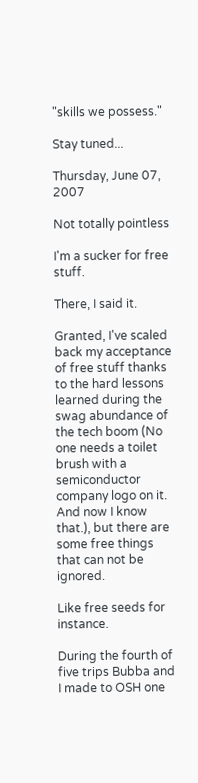"skills we possess."

Stay tuned...

Thursday, June 07, 2007

Not totally pointless

I'm a sucker for free stuff.

There, I said it.

Granted, I've scaled back my acceptance of free stuff thanks to the hard lessons learned during the swag abundance of the tech boom (No one needs a toilet brush with a semiconductor company logo on it. And now I know that.), but there are some free things that can not be ignored.

Like free seeds for instance.

During the fourth of five trips Bubba and I made to OSH one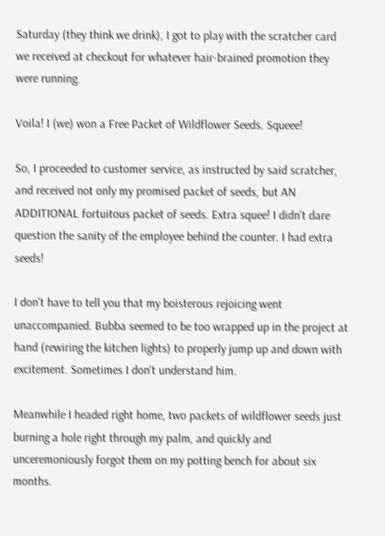Saturday (they think we drink), I got to play with the scratcher card we received at checkout for whatever hair-brained promotion they were running.

Voila! I (we) won a Free Packet of Wildflower Seeds. Squeee!

So, I proceeded to customer service, as instructed by said scratcher, and received not only my promised packet of seeds, but AN ADDITIONAL fortuitous packet of seeds. Extra squee! I didn't dare question the sanity of the employee behind the counter. I had extra seeds!

I don't have to tell you that my boisterous rejoicing went unaccompanied. Bubba seemed to be too wrapped up in the project at hand (rewiring the kitchen lights) to properly jump up and down with excitement. Sometimes I don't understand him.

Meanwhile I headed right home, two packets of wildflower seeds just burning a hole right through my palm, and quickly and unceremoniously forgot them on my potting bench for about six months.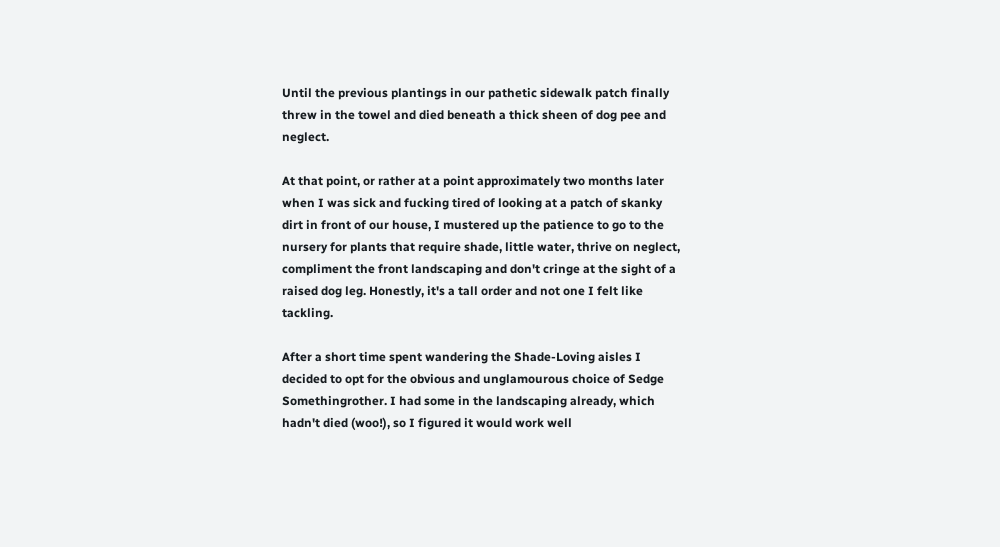Until the previous plantings in our pathetic sidewalk patch finally threw in the towel and died beneath a thick sheen of dog pee and neglect.

At that point, or rather at a point approximately two months later when I was sick and fucking tired of looking at a patch of skanky dirt in front of our house, I mustered up the patience to go to the nursery for plants that require shade, little water, thrive on neglect, compliment the front landscaping and don't cringe at the sight of a raised dog leg. Honestly, it's a tall order and not one I felt like tackling.

After a short time spent wandering the Shade-Loving aisles I decided to opt for the obvious and unglamourous choice of Sedge Somethingrother. I had some in the landscaping already, which hadn't died (woo!), so I figured it would work well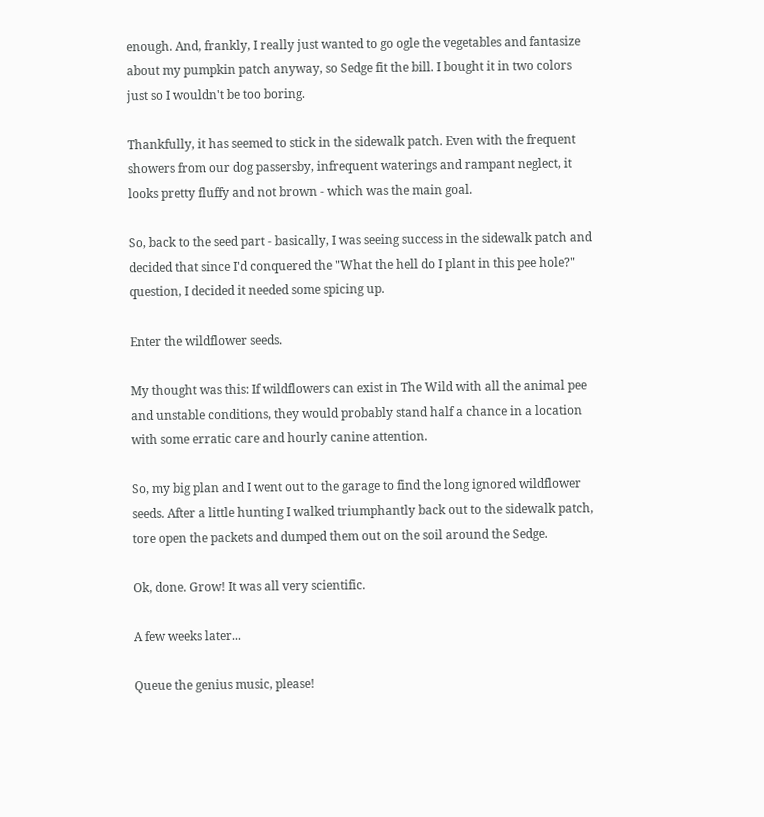enough. And, frankly, I really just wanted to go ogle the vegetables and fantasize about my pumpkin patch anyway, so Sedge fit the bill. I bought it in two colors just so I wouldn't be too boring.

Thankfully, it has seemed to stick in the sidewalk patch. Even with the frequent showers from our dog passersby, infrequent waterings and rampant neglect, it looks pretty fluffy and not brown - which was the main goal.

So, back to the seed part - basically, I was seeing success in the sidewalk patch and decided that since I'd conquered the "What the hell do I plant in this pee hole?" question, I decided it needed some spicing up.

Enter the wildflower seeds.

My thought was this: If wildflowers can exist in The Wild with all the animal pee and unstable conditions, they would probably stand half a chance in a location with some erratic care and hourly canine attention.

So, my big plan and I went out to the garage to find the long ignored wildflower seeds. After a little hunting I walked triumphantly back out to the sidewalk patch, tore open the packets and dumped them out on the soil around the Sedge.

Ok, done. Grow! It was all very scientific.

A few weeks later...

Queue the genius music, please!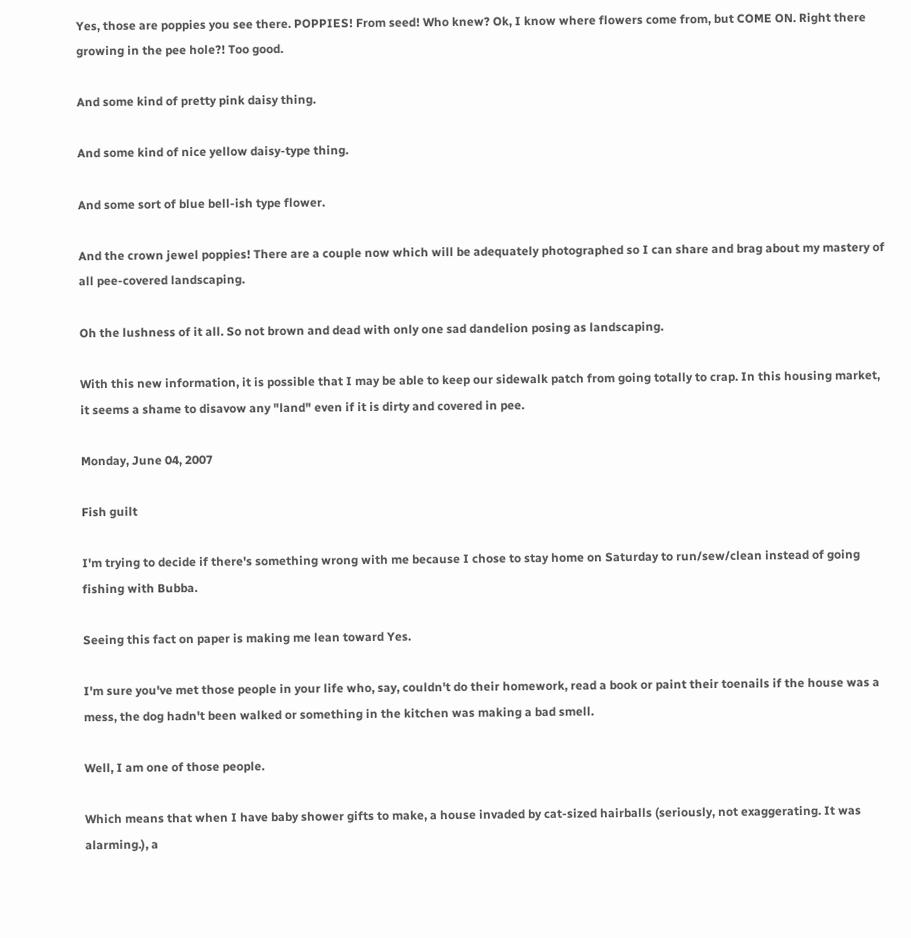Yes, those are poppies you see there. POPPIES! From seed! Who knew? Ok, I know where flowers come from, but COME ON. Right there growing in the pee hole?! Too good.

And some kind of pretty pink daisy thing.

And some kind of nice yellow daisy-type thing.

And some sort of blue bell-ish type flower.

And the crown jewel poppies! There are a couple now which will be adequately photographed so I can share and brag about my mastery of all pee-covered landscaping.

Oh the lushness of it all. So not brown and dead with only one sad dandelion posing as landscaping.

With this new information, it is possible that I may be able to keep our sidewalk patch from going totally to crap. In this housing market, it seems a shame to disavow any "land" even if it is dirty and covered in pee.

Monday, June 04, 2007

Fish guilt

I'm trying to decide if there's something wrong with me because I chose to stay home on Saturday to run/sew/clean instead of going fishing with Bubba.

Seeing this fact on paper is making me lean toward Yes.

I'm sure you've met those people in your life who, say, couldn't do their homework, read a book or paint their toenails if the house was a mess, the dog hadn't been walked or something in the kitchen was making a bad smell.

Well, I am one of those people.

Which means that when I have baby shower gifts to make, a house invaded by cat-sized hairballs (seriously, not exaggerating. It was alarming.), a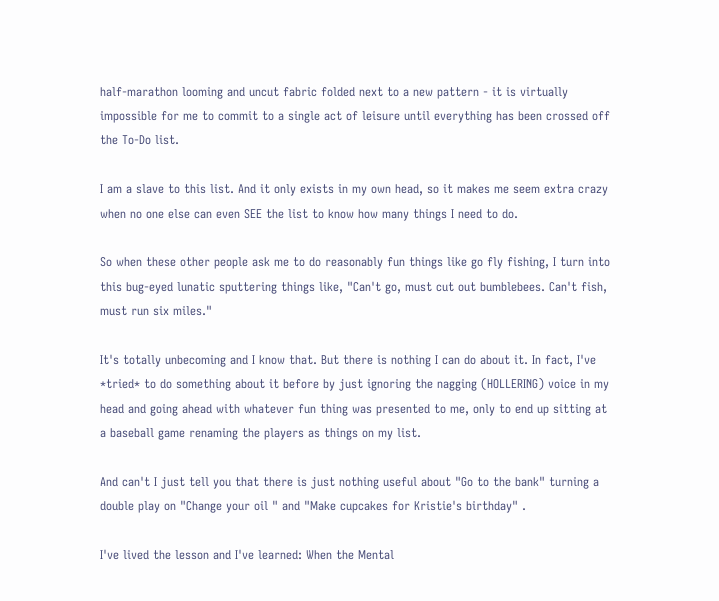half-marathon looming and uncut fabric folded next to a new pattern - it is virtually impossible for me to commit to a single act of leisure until everything has been crossed off the To-Do list.

I am a slave to this list. And it only exists in my own head, so it makes me seem extra crazy when no one else can even SEE the list to know how many things I need to do.

So when these other people ask me to do reasonably fun things like go fly fishing, I turn into this bug-eyed lunatic sputtering things like, "Can't go, must cut out bumblebees. Can't fish, must run six miles."

It's totally unbecoming and I know that. But there is nothing I can do about it. In fact, I've *tried* to do something about it before by just ignoring the nagging (HOLLERING) voice in my head and going ahead with whatever fun thing was presented to me, only to end up sitting at a baseball game renaming the players as things on my list.

And can't I just tell you that there is just nothing useful about "Go to the bank" turning a double play on "Change your oil " and "Make cupcakes for Kristie's birthday" .

I've lived the lesson and I've learned: When the Mental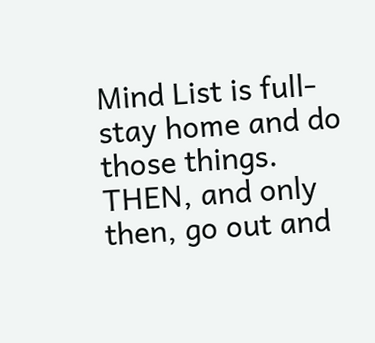Mind List is full- stay home and do those things. THEN, and only then, go out and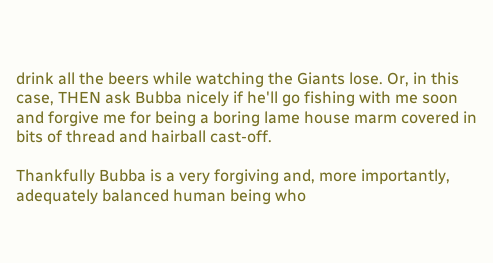drink all the beers while watching the Giants lose. Or, in this case, THEN ask Bubba nicely if he'll go fishing with me soon and forgive me for being a boring lame house marm covered in bits of thread and hairball cast-off.

Thankfully Bubba is a very forgiving and, more importantly, adequately balanced human being who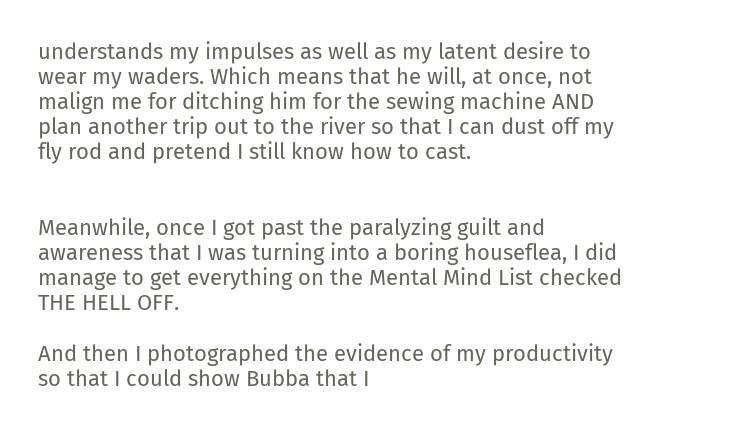understands my impulses as well as my latent desire to wear my waders. Which means that he will, at once, not malign me for ditching him for the sewing machine AND plan another trip out to the river so that I can dust off my fly rod and pretend I still know how to cast.


Meanwhile, once I got past the paralyzing guilt and awareness that I was turning into a boring houseflea, I did manage to get everything on the Mental Mind List checked THE HELL OFF.

And then I photographed the evidence of my productivity so that I could show Bubba that I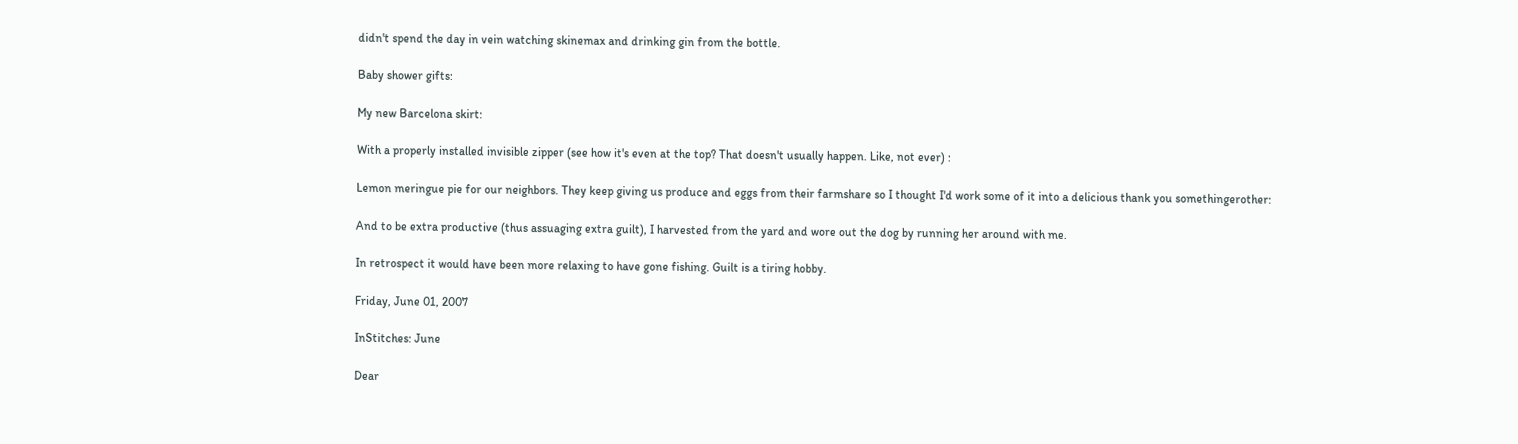didn't spend the day in vein watching skinemax and drinking gin from the bottle.

Baby shower gifts:

My new Barcelona skirt:

With a properly installed invisible zipper (see how it's even at the top? That doesn't usually happen. Like, not ever) :

Lemon meringue pie for our neighbors. They keep giving us produce and eggs from their farmshare so I thought I'd work some of it into a delicious thank you somethingerother:

And to be extra productive (thus assuaging extra guilt), I harvested from the yard and wore out the dog by running her around with me.

In retrospect it would have been more relaxing to have gone fishing. Guilt is a tiring hobby.

Friday, June 01, 2007

InStitches: June

Dear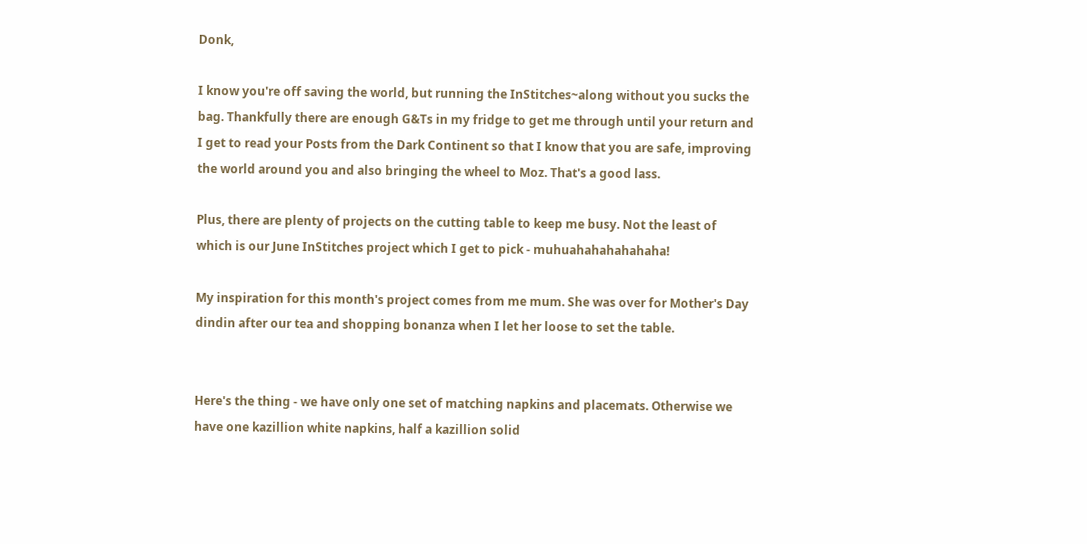Donk,

I know you're off saving the world, but running the InStitches~along without you sucks the bag. Thankfully there are enough G&Ts in my fridge to get me through until your return and I get to read your Posts from the Dark Continent so that I know that you are safe, improving the world around you and also bringing the wheel to Moz. That's a good lass.

Plus, there are plenty of projects on the cutting table to keep me busy. Not the least of which is our June InStitches project which I get to pick - muhuahahahahahaha!

My inspiration for this month's project comes from me mum. She was over for Mother's Day dindin after our tea and shopping bonanza when I let her loose to set the table.


Here's the thing - we have only one set of matching napkins and placemats. Otherwise we have one kazillion white napkins, half a kazillion solid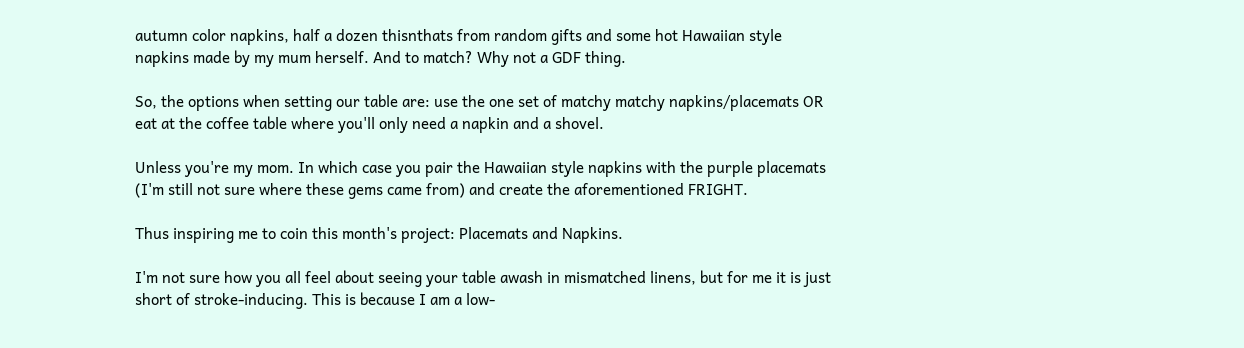autumn color napkins, half a dozen thisnthats from random gifts and some hot Hawaiian style napkins made by my mum herself. And to match? Why not a GDF thing.

So, the options when setting our table are: use the one set of matchy matchy napkins/placemats OR eat at the coffee table where you'll only need a napkin and a shovel.

Unless you're my mom. In which case you pair the Hawaiian style napkins with the purple placemats (I'm still not sure where these gems came from) and create the aforementioned FRIGHT.

Thus inspiring me to coin this month's project: Placemats and Napkins.

I'm not sure how you all feel about seeing your table awash in mismatched linens, but for me it is just short of stroke-inducing. This is because I am a low-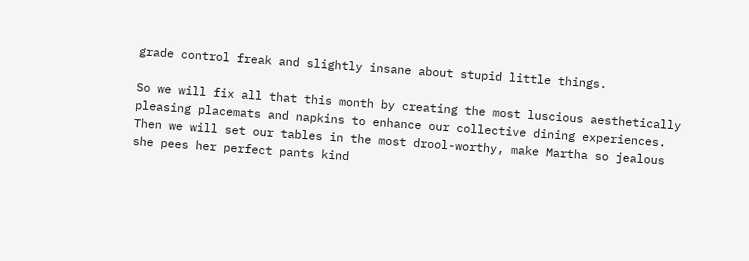grade control freak and slightly insane about stupid little things.

So we will fix all that this month by creating the most luscious aesthetically pleasing placemats and napkins to enhance our collective dining experiences. Then we will set our tables in the most drool-worthy, make Martha so jealous she pees her perfect pants kind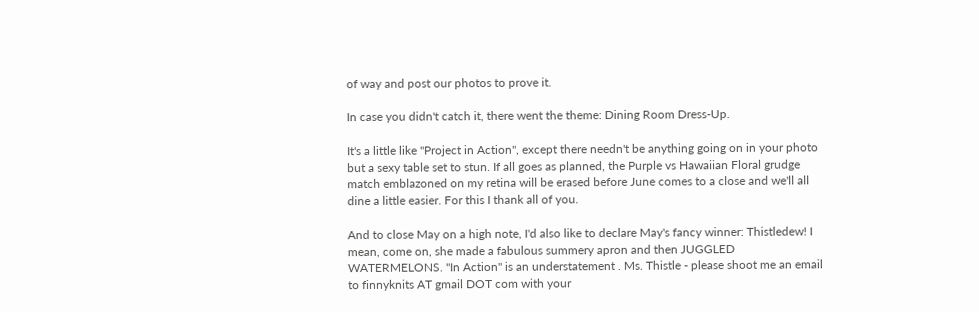of way and post our photos to prove it.

In case you didn't catch it, there went the theme: Dining Room Dress-Up.

It's a little like "Project in Action", except there needn't be anything going on in your photo but a sexy table set to stun. If all goes as planned, the Purple vs Hawaiian Floral grudge match emblazoned on my retina will be erased before June comes to a close and we'll all dine a little easier. For this I thank all of you.

And to close May on a high note, I'd also like to declare May's fancy winner: Thistledew! I mean, come on, she made a fabulous summery apron and then JUGGLED WATERMELONS. "In Action" is an understatement . Ms. Thistle - please shoot me an email to finnyknits AT gmail DOT com with your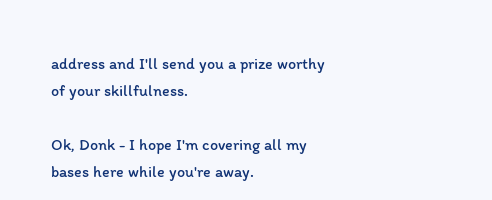address and I'll send you a prize worthy of your skillfulness.

Ok, Donk - I hope I'm covering all my bases here while you're away.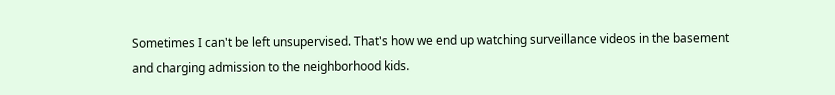Sometimes I can't be left unsupervised. That's how we end up watching surveillance videos in the basement and charging admission to the neighborhood kids.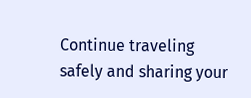Continue traveling safely and sharing your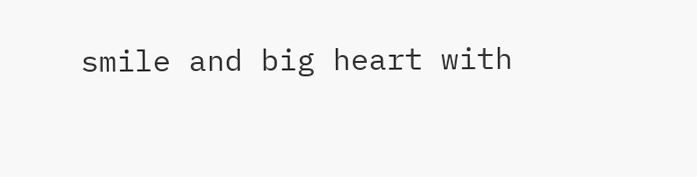smile and big heart with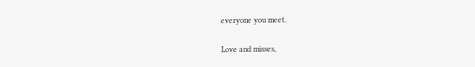everyone you meet.

Love and misses,